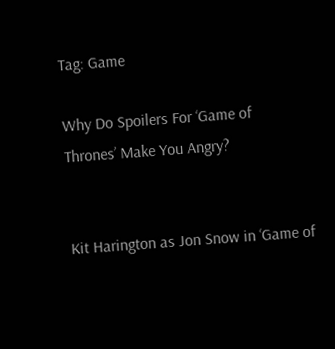Tag: Game

Why Do Spoilers For ‘Game of Thrones’ Make You Angry?


Kit Harington as Jon Snow in ‘Game of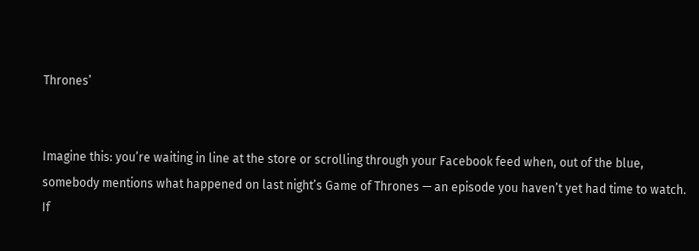Thrones’


Imagine this: you’re waiting in line at the store or scrolling through your Facebook feed when, out of the blue, somebody mentions what happened on last night’s Game of Thrones — an episode you haven’t yet had time to watch. If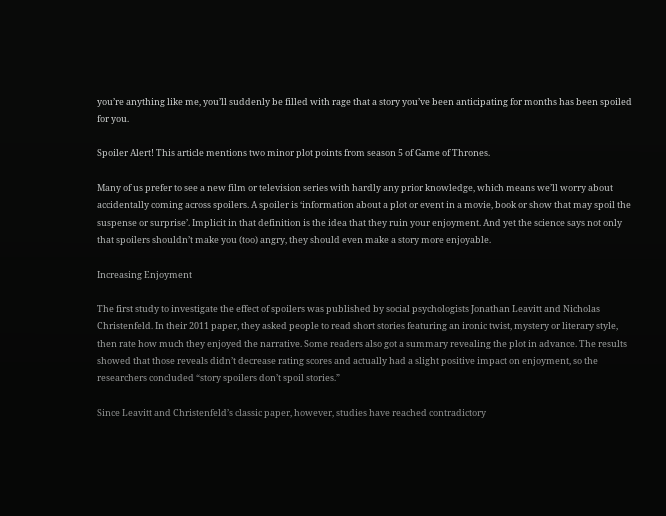you’re anything like me, you’ll suddenly be filled with rage that a story you’ve been anticipating for months has been spoiled for you.

Spoiler Alert! This article mentions two minor plot points from season 5 of Game of Thrones.

Many of us prefer to see a new film or television series with hardly any prior knowledge, which means we’ll worry about accidentally coming across spoilers. A spoiler is ‘information about a plot or event in a movie, book or show that may spoil the suspense or surprise’. Implicit in that definition is the idea that they ruin your enjoyment. And yet the science says not only that spoilers shouldn’t make you (too) angry, they should even make a story more enjoyable.

Increasing Enjoyment

The first study to investigate the effect of spoilers was published by social psychologists Jonathan Leavitt and Nicholas Christenfeld. In their 2011 paper, they asked people to read short stories featuring an ironic twist, mystery or literary style, then rate how much they enjoyed the narrative. Some readers also got a summary revealing the plot in advance. The results showed that those reveals didn’t decrease rating scores and actually had a slight positive impact on enjoyment, so the researchers concluded “story spoilers don’t spoil stories.”

Since Leavitt and Christenfeld’s classic paper, however, studies have reached contradictory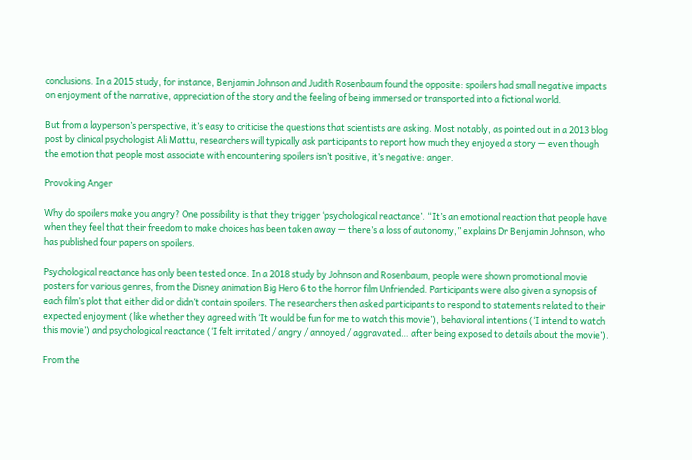conclusions. In a 2015 study, for instance, Benjamin Johnson and Judith Rosenbaum found the opposite: spoilers had small negative impacts on enjoyment of the narrative, appreciation of the story and the feeling of being immersed or transported into a fictional world.

But from a layperson’s perspective, it’s easy to criticise the questions that scientists are asking. Most notably, as pointed out in a 2013 blog post by clinical psychologist Ali Mattu, researchers will typically ask participants to report how much they enjoyed a story — even though the emotion that people most associate with encountering spoilers isn’t positive, it’s negative: anger.

Provoking Anger

Why do spoilers make you angry? One possibility is that they trigger ‘psychological reactance’. “It’s an emotional reaction that people have when they feel that their freedom to make choices has been taken away — there’s a loss of autonomy,” explains Dr Benjamin Johnson, who has published four papers on spoilers.

Psychological reactance has only been tested once. In a 2018 study by Johnson and Rosenbaum, people were shown promotional movie posters for various genres, from the Disney animation Big Hero 6 to the horror film Unfriended. Participants were also given a synopsis of each film’s plot that either did or didn’t contain spoilers. The researchers then asked participants to respond to statements related to their expected enjoyment (like whether they agreed with ‘It would be fun for me to watch this movie’), behavioral intentions (‘I intend to watch this movie’) and psychological reactance (‘I felt irritated / angry / annoyed / aggravated… after being exposed to details about the movie’).

From the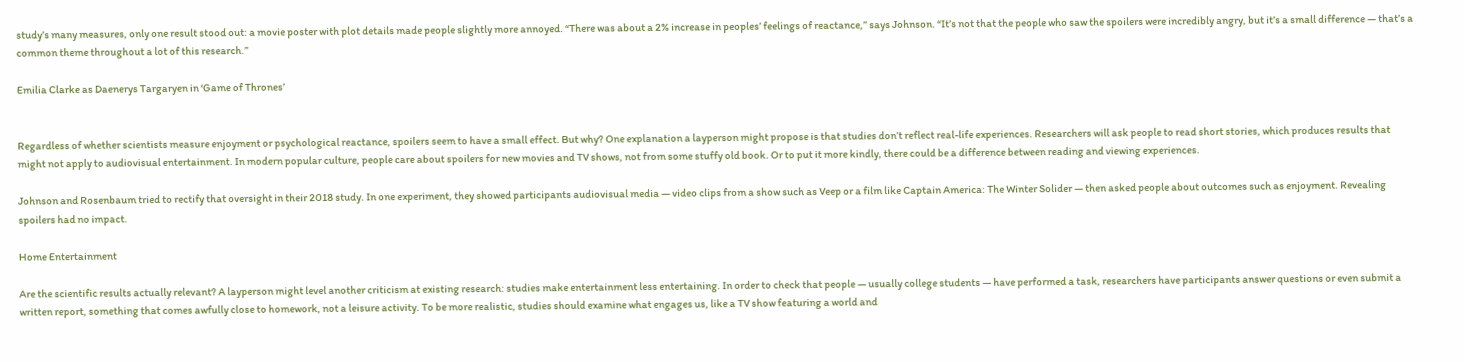study’s many measures, only one result stood out: a movie poster with plot details made people slightly more annoyed. “There was about a 2% increase in peoples’ feelings of reactance,” says Johnson. “It’s not that the people who saw the spoilers were incredibly angry, but it’s a small difference — that’s a common theme throughout a lot of this research.”

Emilia Clarke as Daenerys Targaryen in ‘Game of Thrones’


Regardless of whether scientists measure enjoyment or psychological reactance, spoilers seem to have a small effect. But why? One explanation a layperson might propose is that studies don’t reflect real-life experiences. Researchers will ask people to read short stories, which produces results that might not apply to audiovisual entertainment. In modern popular culture, people care about spoilers for new movies and TV shows, not from some stuffy old book. Or to put it more kindly, there could be a difference between reading and viewing experiences.

Johnson and Rosenbaum tried to rectify that oversight in their 2018 study. In one experiment, they showed participants audiovisual media — video clips from a show such as Veep or a film like Captain America: The Winter Solider — then asked people about outcomes such as enjoyment. Revealing spoilers had no impact.

Home Entertainment

Are the scientific results actually relevant? A layperson might level another criticism at existing research: studies make entertainment less entertaining. In order to check that people — usually college students — have performed a task, researchers have participants answer questions or even submit a written report, something that comes awfully close to homework, not a leisure activity. To be more realistic, studies should examine what engages us, like a TV show featuring a world and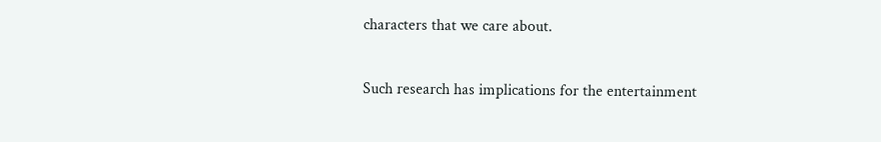characters that we care about.

Such research has implications for the entertainment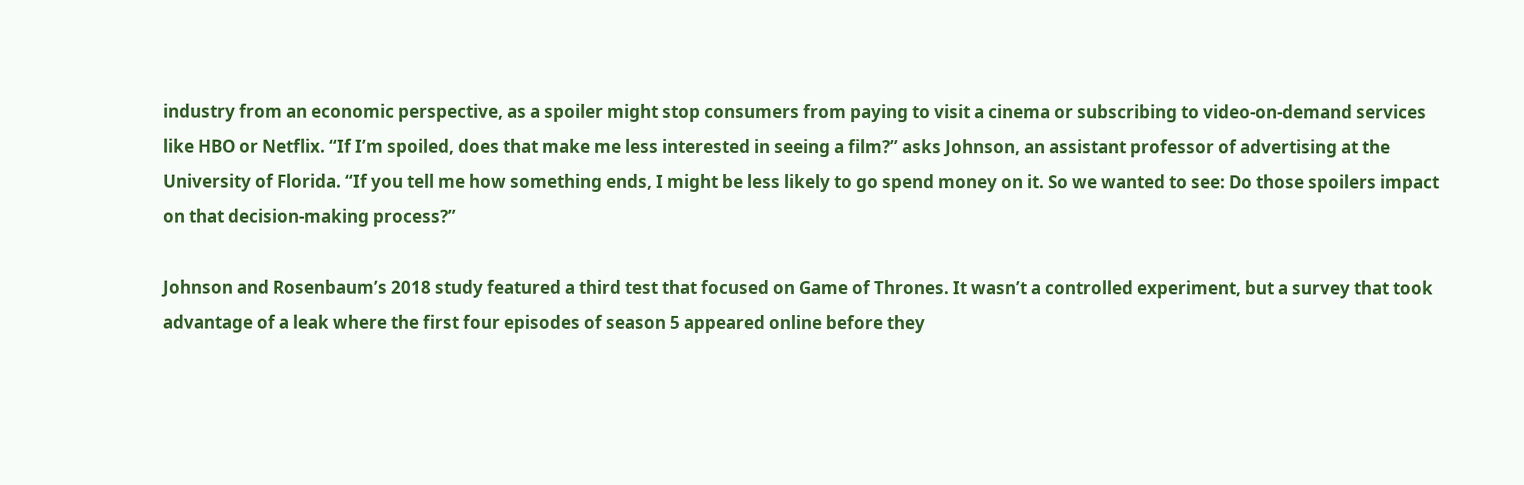industry from an economic perspective, as a spoiler might stop consumers from paying to visit a cinema or subscribing to video-on-demand services like HBO or Netflix. “If I’m spoiled, does that make me less interested in seeing a film?” asks Johnson, an assistant professor of advertising at the University of Florida. “If you tell me how something ends, I might be less likely to go spend money on it. So we wanted to see: Do those spoilers impact on that decision-making process?”

Johnson and Rosenbaum’s 2018 study featured a third test that focused on Game of Thrones. It wasn’t a controlled experiment, but a survey that took advantage of a leak where the first four episodes of season 5 appeared online before they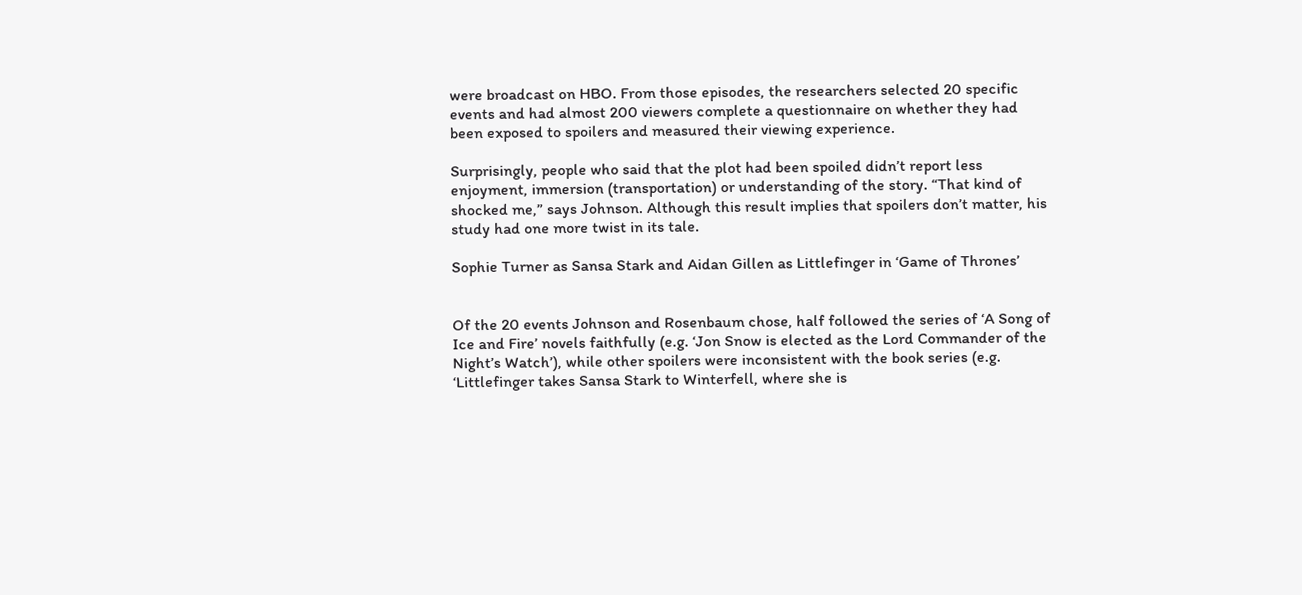were broadcast on HBO. From those episodes, the researchers selected 20 specific events and had almost 200 viewers complete a questionnaire on whether they had been exposed to spoilers and measured their viewing experience.

Surprisingly, people who said that the plot had been spoiled didn’t report less enjoyment, immersion (transportation) or understanding of the story. “That kind of shocked me,” says Johnson. Although this result implies that spoilers don’t matter, his study had one more twist in its tale.

Sophie Turner as Sansa Stark and Aidan Gillen as Littlefinger in ‘Game of Thrones’


Of the 20 events Johnson and Rosenbaum chose, half followed the series of ‘A Song of Ice and Fire’ novels faithfully (e.g. ‘Jon Snow is elected as the Lord Commander of the Night’s Watch’), while other spoilers were inconsistent with the book series (e.g. ‘Littlefinger takes Sansa Stark to Winterfell, where she is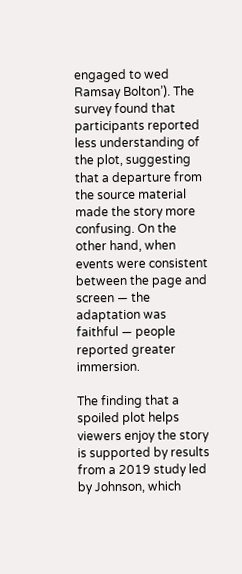engaged to wed Ramsay Bolton’). The survey found that participants reported less understanding of the plot, suggesting that a departure from the source material made the story more confusing. On the other hand, when events were consistent between the page and screen — the adaptation was faithful — people reported greater immersion.

The finding that a spoiled plot helps viewers enjoy the story is supported by results from a 2019 study led by Johnson, which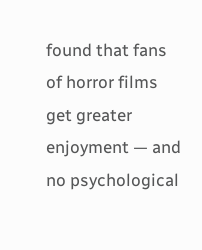found that fans of horror films get greater enjoyment — and no psychological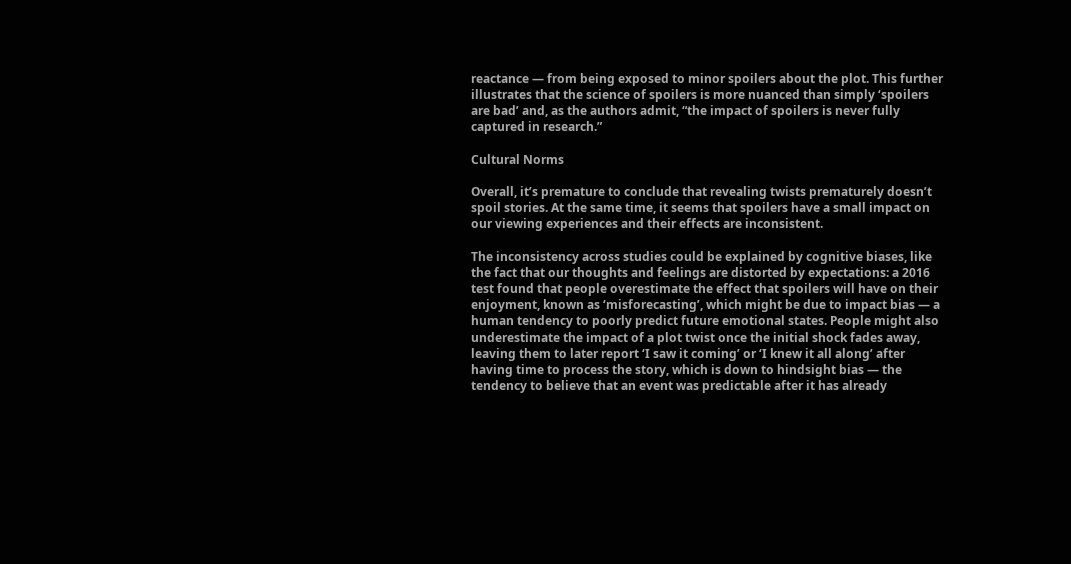reactance — from being exposed to minor spoilers about the plot. This further illustrates that the science of spoilers is more nuanced than simply ‘spoilers are bad’ and, as the authors admit, “the impact of spoilers is never fully captured in research.”

Cultural Norms

Overall, it’s premature to conclude that revealing twists prematurely doesn’t spoil stories. At the same time, it seems that spoilers have a small impact on our viewing experiences and their effects are inconsistent.

The inconsistency across studies could be explained by cognitive biases, like the fact that our thoughts and feelings are distorted by expectations: a 2016 test found that people overestimate the effect that spoilers will have on their enjoyment, known as ‘misforecasting’, which might be due to impact bias — a human tendency to poorly predict future emotional states. People might also underestimate the impact of a plot twist once the initial shock fades away, leaving them to later report ‘I saw it coming’ or ‘I knew it all along’ after having time to process the story, which is down to hindsight bias — the tendency to believe that an event was predictable after it has already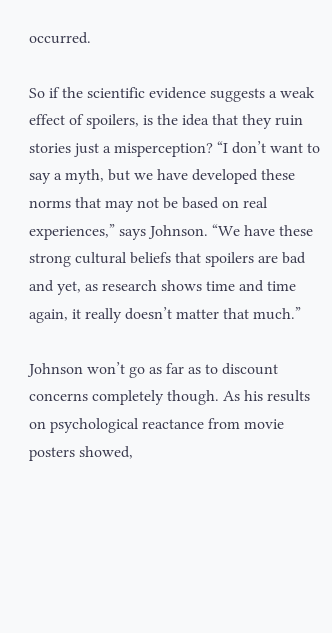occurred.

So if the scientific evidence suggests a weak effect of spoilers, is the idea that they ruin stories just a misperception? “I don’t want to say a myth, but we have developed these norms that may not be based on real experiences,” says Johnson. “We have these strong cultural beliefs that spoilers are bad and yet, as research shows time and time again, it really doesn’t matter that much.”

Johnson won’t go as far as to discount concerns completely though. As his results on psychological reactance from movie posters showed,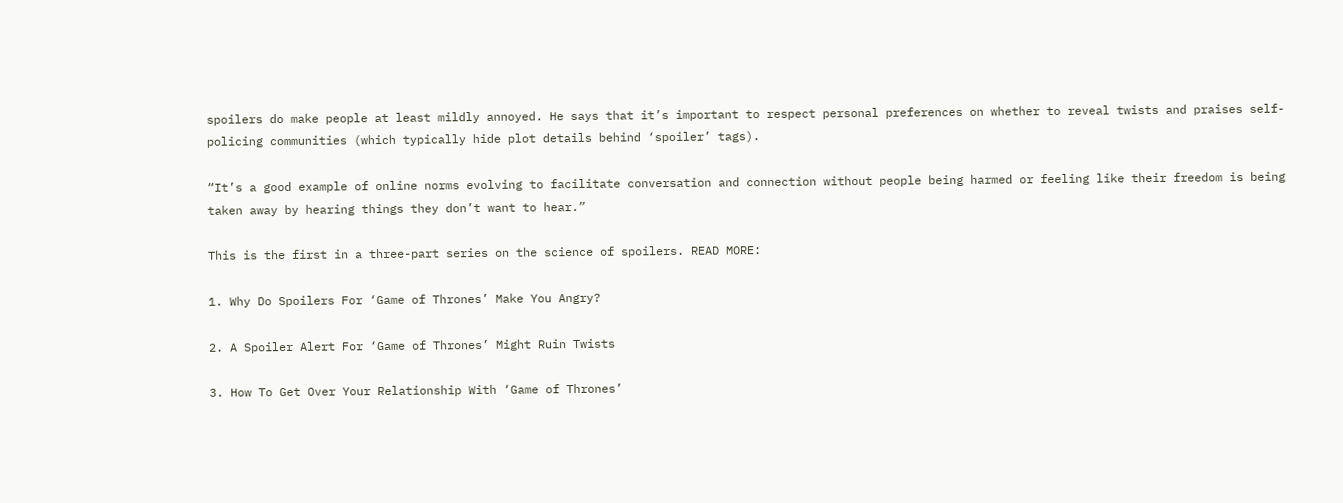spoilers do make people at least mildly annoyed. He says that it’s important to respect personal preferences on whether to reveal twists and praises self-policing communities (which typically hide plot details behind ‘spoiler’ tags).

“It’s a good example of online norms evolving to facilitate conversation and connection without people being harmed or feeling like their freedom is being taken away by hearing things they don’t want to hear.”

This is the first in a three-part series on the science of spoilers. READ MORE:

1. Why Do Spoilers For ‘Game of Thrones’ Make You Angry?

2. A Spoiler Alert For ‘Game of Thrones’ Might Ruin Twists

3. How To Get Over Your Relationship With ‘Game of Thrones’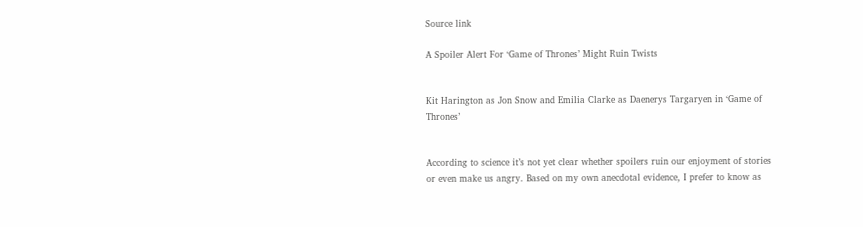Source link

A Spoiler Alert For ‘Game of Thrones’ Might Ruin Twists


Kit Harington as Jon Snow and Emilia Clarke as Daenerys Targaryen in ‘Game of Thrones’


According to science it’s not yet clear whether spoilers ruin our enjoyment of stories or even make us angry. Based on my own anecdotal evidence, I prefer to know as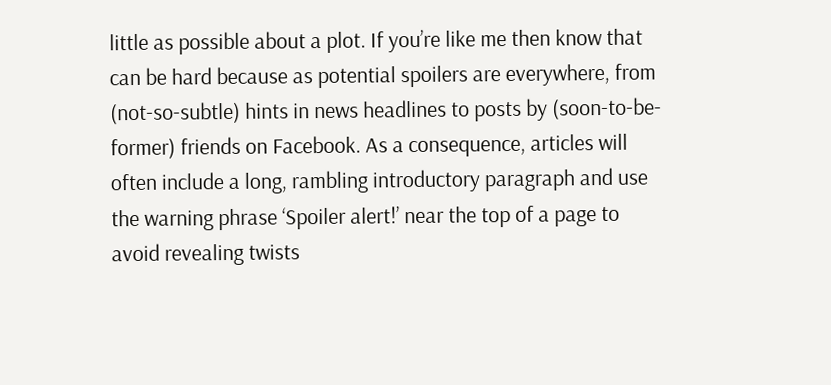little as possible about a plot. If you’re like me then know that can be hard because as potential spoilers are everywhere, from (not-so-subtle) hints in news headlines to posts by (soon-to-be-former) friends on Facebook. As a consequence, articles will often include a long, rambling introductory paragraph and use the warning phrase ‘Spoiler alert!’ near the top of a page to avoid revealing twists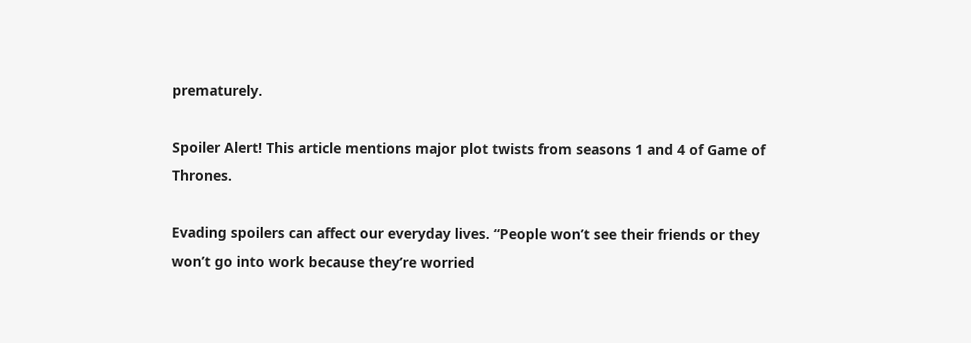prematurely.

Spoiler Alert! This article mentions major plot twists from seasons 1 and 4 of Game of Thrones.

Evading spoilers can affect our everyday lives. “People won’t see their friends or they won’t go into work because they’re worried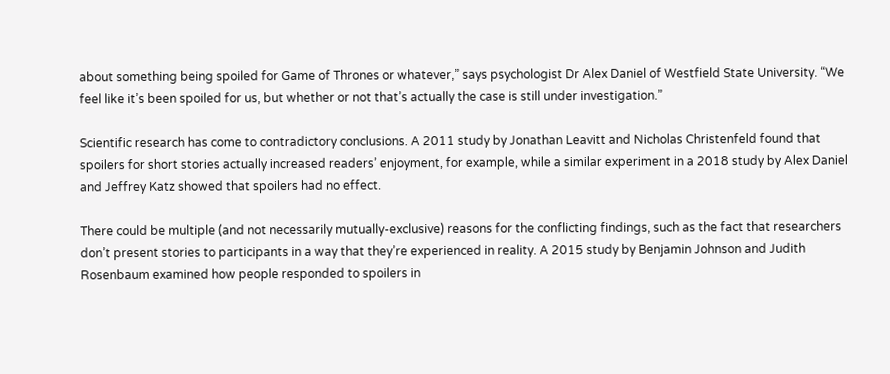about something being spoiled for Game of Thrones or whatever,” says psychologist Dr Alex Daniel of Westfield State University. “We feel like it’s been spoiled for us, but whether or not that’s actually the case is still under investigation.”

Scientific research has come to contradictory conclusions. A 2011 study by Jonathan Leavitt and Nicholas Christenfeld found that spoilers for short stories actually increased readers’ enjoyment, for example, while a similar experiment in a 2018 study by Alex Daniel and Jeffrey Katz showed that spoilers had no effect.

There could be multiple (and not necessarily mutually-exclusive) reasons for the conflicting findings, such as the fact that researchers don’t present stories to participants in a way that they’re experienced in reality. A 2015 study by Benjamin Johnson and Judith Rosenbaum examined how people responded to spoilers in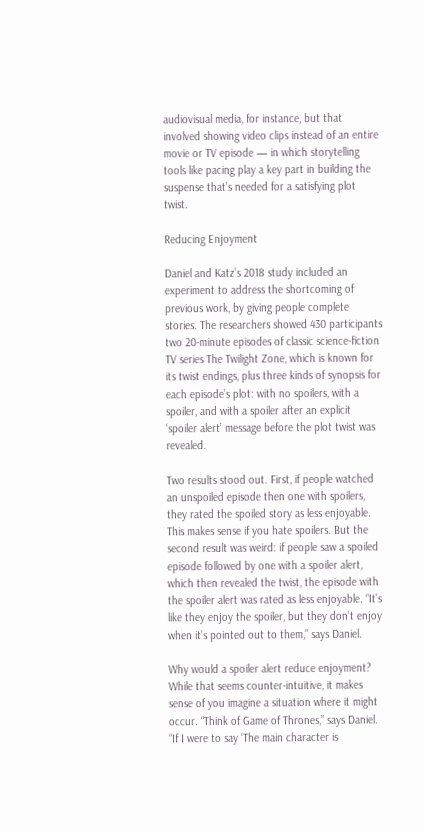audiovisual media, for instance, but that involved showing video clips instead of an entire movie or TV episode — in which storytelling tools like pacing play a key part in building the suspense that’s needed for a satisfying plot twist.

Reducing Enjoyment

Daniel and Katz’s 2018 study included an experiment to address the shortcoming of previous work, by giving people complete stories. The researchers showed 430 participants two 20-minute episodes of classic science-fiction TV series The Twilight Zone, which is known for its twist endings, plus three kinds of synopsis for each episode’s plot: with no spoilers, with a spoiler, and with a spoiler after an explicit ‘spoiler alert’ message before the plot twist was revealed.

Two results stood out. First, if people watched an unspoiled episode then one with spoilers, they rated the spoiled story as less enjoyable. This makes sense if you hate spoilers. But the second result was weird: if people saw a spoiled episode followed by one with a spoiler alert, which then revealed the twist, the episode with the spoiler alert was rated as less enjoyable. “It’s like they enjoy the spoiler, but they don’t enjoy when it’s pointed out to them,” says Daniel.

Why would a spoiler alert reduce enjoyment? While that seems counter-intuitive, it makes sense of you imagine a situation where it might occur. “Think of Game of Thrones,” says Daniel. “If I were to say ‘The main character is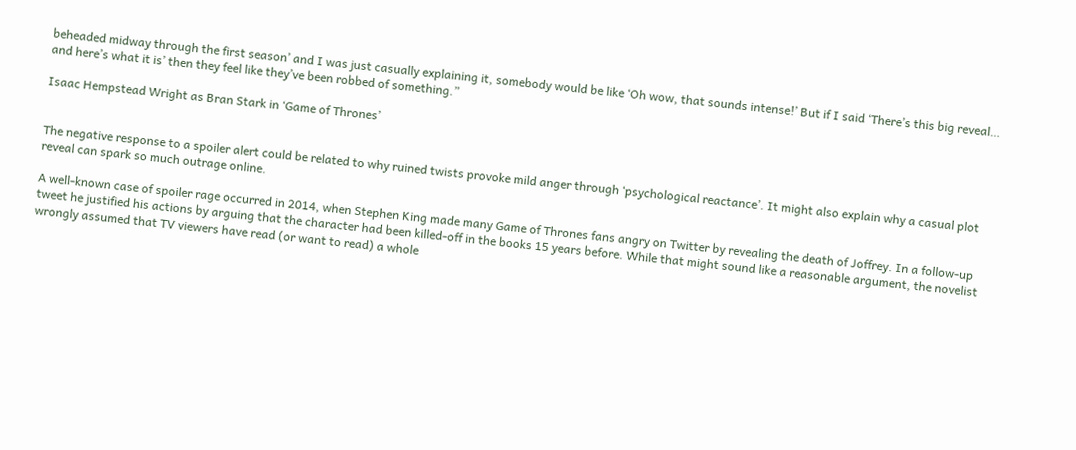beheaded midway through the first season’ and I was just casually explaining it, somebody would be like ‘Oh wow, that sounds intense!’ But if I said ‘There’s this big reveal… and here’s what it is’ then they feel like they’ve been robbed of something.”

Isaac Hempstead Wright as Bran Stark in ‘Game of Thrones’


The negative response to a spoiler alert could be related to why ruined twists provoke mild anger through ‘psychological reactance’. It might also explain why a casual plot reveal can spark so much outrage online.

A well-known case of spoiler rage occurred in 2014, when Stephen King made many Game of Thrones fans angry on Twitter by revealing the death of Joffrey. In a follow-up tweet he justified his actions by arguing that the character had been killed-off in the books 15 years before. While that might sound like a reasonable argument, the novelist wrongly assumed that TV viewers have read (or want to read) a whole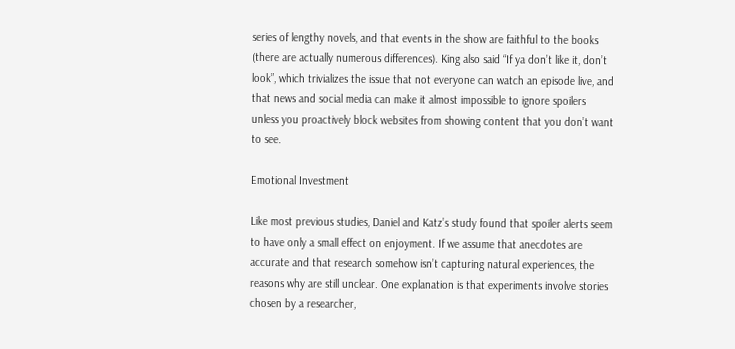series of lengthy novels, and that events in the show are faithful to the books (there are actually numerous differences). King also said “If ya don’t like it, don’t look”, which trivializes the issue that not everyone can watch an episode live, and that news and social media can make it almost impossible to ignore spoilers unless you proactively block websites from showing content that you don’t want to see.

Emotional Investment

Like most previous studies, Daniel and Katz’s study found that spoiler alerts seem to have only a small effect on enjoyment. If we assume that anecdotes are accurate and that research somehow isn’t capturing natural experiences, the reasons why are still unclear. One explanation is that experiments involve stories chosen by a researcher,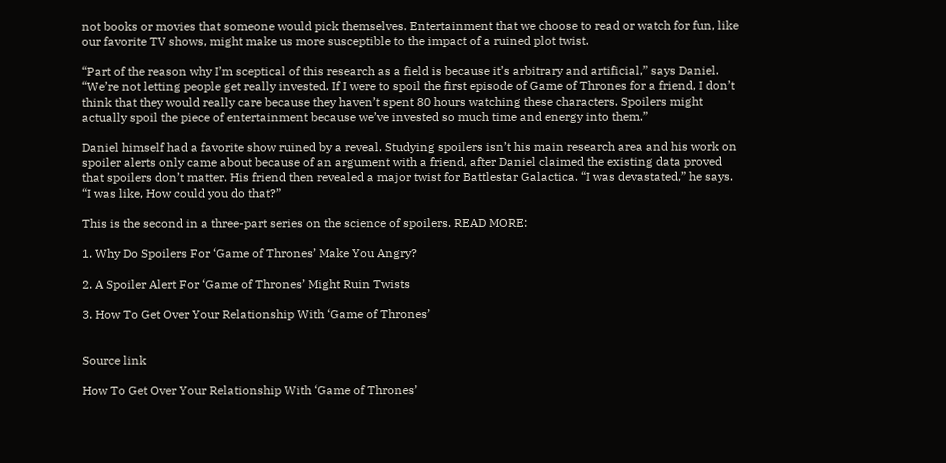not books or movies that someone would pick themselves. Entertainment that we choose to read or watch for fun, like our favorite TV shows, might make us more susceptible to the impact of a ruined plot twist.

“Part of the reason why I’m sceptical of this research as a field is because it’s arbitrary and artificial,” says Daniel. “We’re not letting people get really invested. If I were to spoil the first episode of Game of Thrones for a friend, I don’t think that they would really care because they haven’t spent 80 hours watching these characters. Spoilers might actually spoil the piece of entertainment because we’ve invested so much time and energy into them.”

Daniel himself had a favorite show ruined by a reveal. Studying spoilers isn’t his main research area and his work on spoiler alerts only came about because of an argument with a friend, after Daniel claimed the existing data proved that spoilers don’t matter. His friend then revealed a major twist for Battlestar Galactica. “I was devastated,” he says. “I was like, How could you do that?”

This is the second in a three-part series on the science of spoilers. READ MORE:

1. Why Do Spoilers For ‘Game of Thrones’ Make You Angry?

2. A Spoiler Alert For ‘Game of Thrones’ Might Ruin Twists

3. How To Get Over Your Relationship With ‘Game of Thrones’


Source link

How To Get Over Your Relationship With ‘Game of Thrones’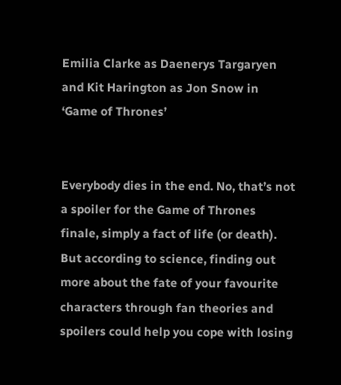Emilia Clarke as Daenerys Targaryen and Kit Harington as Jon Snow in ‘Game of Thrones’


Everybody dies in the end. No, that’s not a spoiler for the Game of Thrones finale, simply a fact of life (or death). But according to science, finding out more about the fate of your favourite characters through fan theories and spoilers could help you cope with losing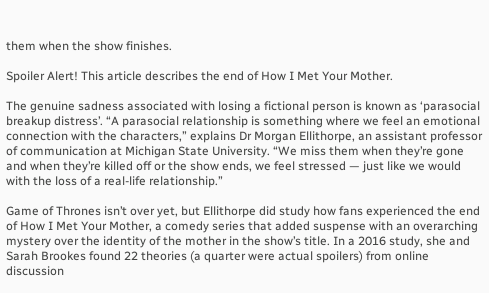them when the show finishes.

Spoiler Alert! This article describes the end of How I Met Your Mother.

The genuine sadness associated with losing a fictional person is known as ‘parasocial breakup distress’. “A parasocial relationship is something where we feel an emotional connection with the characters,” explains Dr Morgan Ellithorpe, an assistant professor of communication at Michigan State University. “We miss them when they’re gone and when they’re killed off or the show ends, we feel stressed — just like we would with the loss of a real-life relationship.”

Game of Thrones isn’t over yet, but Ellithorpe did study how fans experienced the end of How I Met Your Mother, a comedy series that added suspense with an overarching mystery over the identity of the mother in the show’s title. In a 2016 study, she and Sarah Brookes found 22 theories (a quarter were actual spoilers) from online discussion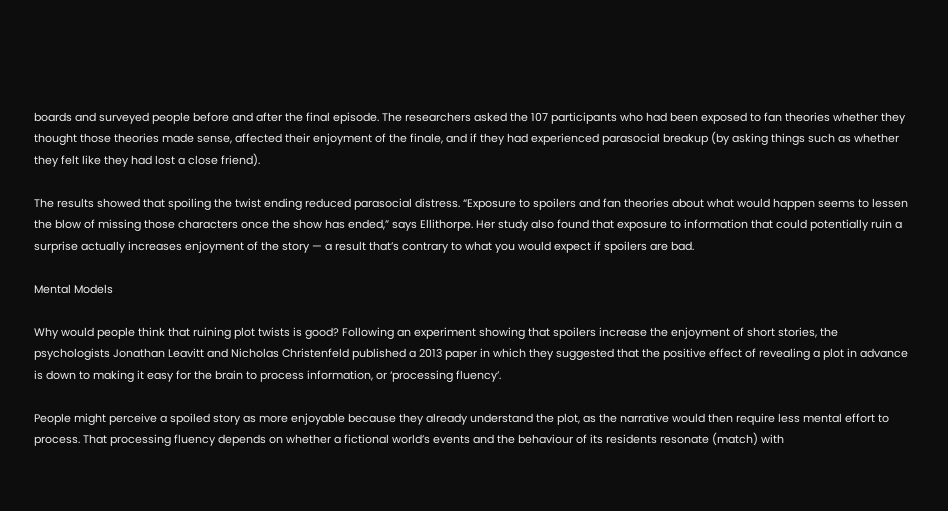boards and surveyed people before and after the final episode. The researchers asked the 107 participants who had been exposed to fan theories whether they thought those theories made sense, affected their enjoyment of the finale, and if they had experienced parasocial breakup (by asking things such as whether they felt like they had lost a close friend).

The results showed that spoiling the twist ending reduced parasocial distress. “Exposure to spoilers and fan theories about what would happen seems to lessen the blow of missing those characters once the show has ended,” says Ellithorpe. Her study also found that exposure to information that could potentially ruin a surprise actually increases enjoyment of the story — a result that’s contrary to what you would expect if spoilers are bad.

Mental Models

Why would people think that ruining plot twists is good? Following an experiment showing that spoilers increase the enjoyment of short stories, the psychologists Jonathan Leavitt and Nicholas Christenfeld published a 2013 paper in which they suggested that the positive effect of revealing a plot in advance is down to making it easy for the brain to process information, or ‘processing fluency’.

People might perceive a spoiled story as more enjoyable because they already understand the plot, as the narrative would then require less mental effort to process. That processing fluency depends on whether a fictional world’s events and the behaviour of its residents resonate (match) with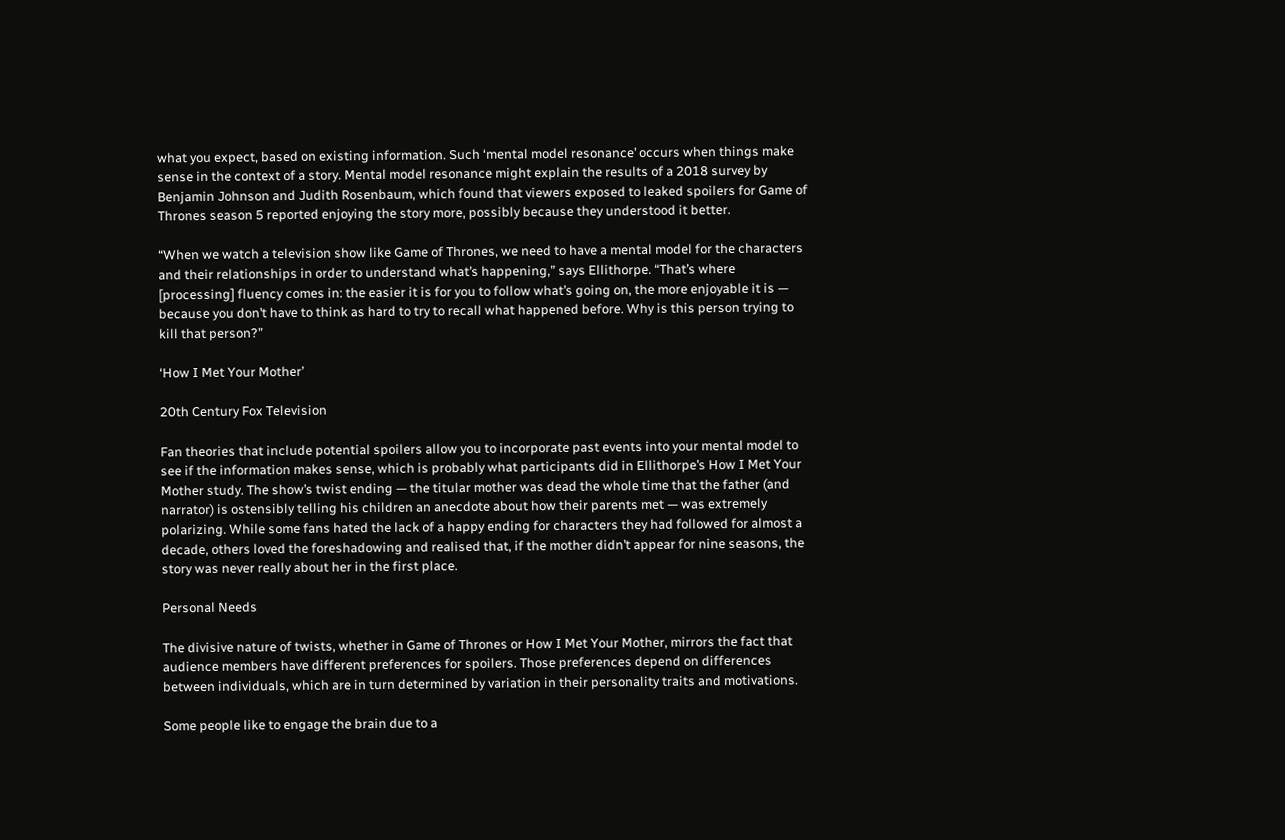what you expect, based on existing information. Such ‘mental model resonance’ occurs when things make sense in the context of a story. Mental model resonance might explain the results of a 2018 survey by Benjamin Johnson and Judith Rosenbaum, which found that viewers exposed to leaked spoilers for Game of Thrones season 5 reported enjoying the story more, possibly because they understood it better.

“When we watch a television show like Game of Thrones, we need to have a mental model for the characters and their relationships in order to understand what’s happening,” says Ellithorpe. “That’s where [processing] fluency comes in: the easier it is for you to follow what’s going on, the more enjoyable it is — because you don’t have to think as hard to try to recall what happened before. Why is this person trying to kill that person?”

‘How I Met Your Mother’

20th Century Fox Television

Fan theories that include potential spoilers allow you to incorporate past events into your mental model to see if the information makes sense, which is probably what participants did in Ellithorpe’s How I Met Your Mother study. The show’s twist ending — the titular mother was dead the whole time that the father (and narrator) is ostensibly telling his children an anecdote about how their parents met — was extremely polarizing. While some fans hated the lack of a happy ending for characters they had followed for almost a decade, others loved the foreshadowing and realised that, if the mother didn’t appear for nine seasons, the story was never really about her in the first place.

Personal Needs

The divisive nature of twists, whether in Game of Thrones or How I Met Your Mother, mirrors the fact that audience members have different preferences for spoilers. Those preferences depend on differences between individuals, which are in turn determined by variation in their personality traits and motivations.

Some people like to engage the brain due to a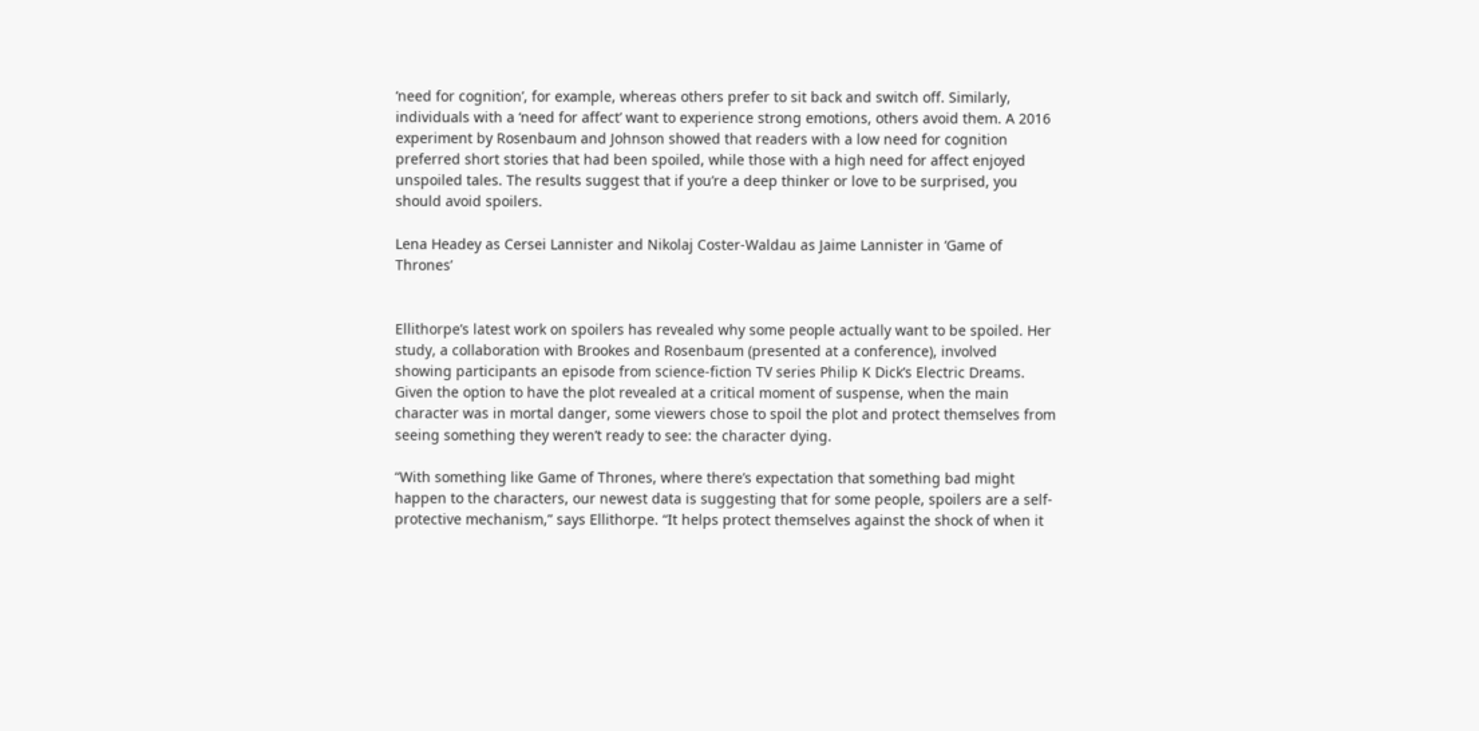‘need for cognition’, for example, whereas others prefer to sit back and switch off. Similarly, individuals with a ‘need for affect’ want to experience strong emotions, others avoid them. A 2016 experiment by Rosenbaum and Johnson showed that readers with a low need for cognition preferred short stories that had been spoiled, while those with a high need for affect enjoyed unspoiled tales. The results suggest that if you’re a deep thinker or love to be surprised, you should avoid spoilers.

Lena Headey as Cersei Lannister and Nikolaj Coster-Waldau as Jaime Lannister in ‘Game of Thrones’


Ellithorpe’s latest work on spoilers has revealed why some people actually want to be spoiled. Her study, a collaboration with Brookes and Rosenbaum (presented at a conference), involved showing participants an episode from science-fiction TV series Philip K Dick’s Electric Dreams. Given the option to have the plot revealed at a critical moment of suspense, when the main character was in mortal danger, some viewers chose to spoil the plot and protect themselves from seeing something they weren’t ready to see: the character dying.

“With something like Game of Thrones, where there’s expectation that something bad might happen to the characters, our newest data is suggesting that for some people, spoilers are a self-protective mechanism,” says Ellithorpe. “It helps protect themselves against the shock of when it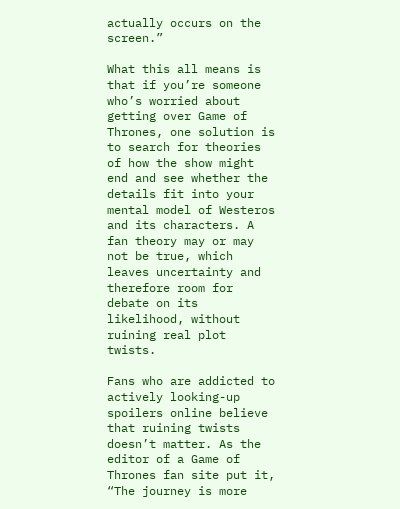actually occurs on the screen.”

What this all means is that if you’re someone who’s worried about getting over Game of Thrones, one solution is to search for theories of how the show might end and see whether the details fit into your mental model of Westeros and its characters. A fan theory may or may not be true, which leaves uncertainty and therefore room for debate on its likelihood, without ruining real plot twists.

Fans who are addicted to actively looking-up spoilers online believe that ruining twists doesn’t matter. As the editor of a Game of Thrones fan site put it, “The journey is more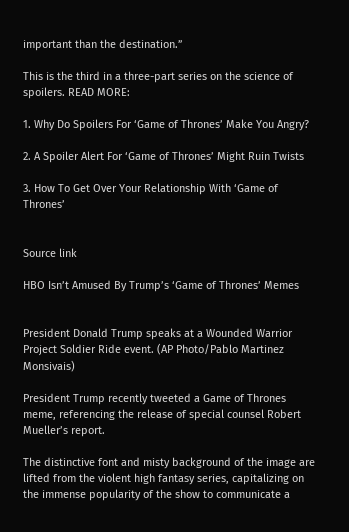important than the destination.”

This is the third in a three-part series on the science of spoilers. READ MORE:

1. Why Do Spoilers For ‘Game of Thrones’ Make You Angry?

2. A Spoiler Alert For ‘Game of Thrones’ Might Ruin Twists

3. How To Get Over Your Relationship With ‘Game of Thrones’


Source link

HBO Isn’t Amused By Trump’s ‘Game of Thrones’ Memes


President Donald Trump speaks at a Wounded Warrior Project Soldier Ride event. (AP Photo/Pablo Martinez Monsivais)

President Trump recently tweeted a Game of Thrones meme, referencing the release of special counsel Robert Mueller’s report.

The distinctive font and misty background of the image are lifted from the violent high fantasy series, capitalizing on the immense popularity of the show to communicate a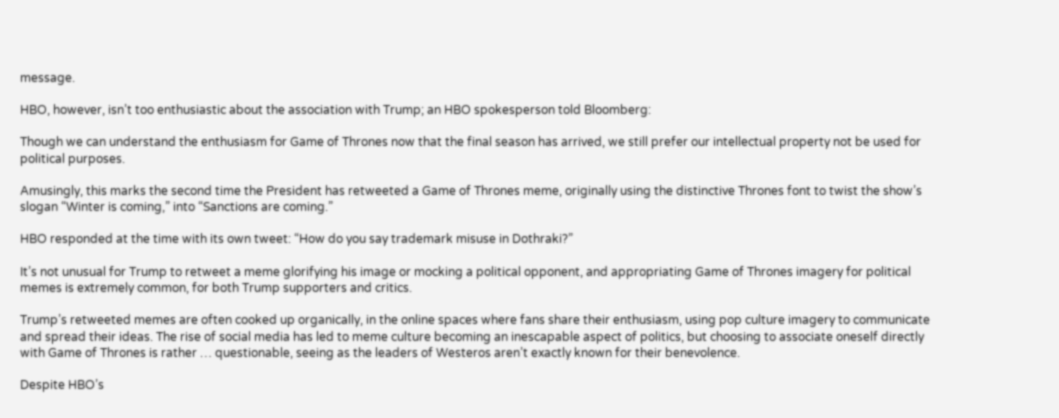message.

HBO, however, isn’t too enthusiastic about the association with Trump; an HBO spokesperson told Bloomberg:

Though we can understand the enthusiasm for Game of Thrones now that the final season has arrived, we still prefer our intellectual property not be used for political purposes.

Amusingly, this marks the second time the President has retweeted a Game of Thrones meme, originally using the distinctive Thrones font to twist the show’s slogan “Winter is coming,” into “Sanctions are coming.”

HBO responded at the time with its own tweet: “How do you say trademark misuse in Dothraki?”

It’s not unusual for Trump to retweet a meme glorifying his image or mocking a political opponent, and appropriating Game of Thrones imagery for political memes is extremely common, for both Trump supporters and critics.

Trump’s retweeted memes are often cooked up organically, in the online spaces where fans share their enthusiasm, using pop culture imagery to communicate and spread their ideas. The rise of social media has led to meme culture becoming an inescapable aspect of politics, but choosing to associate oneself directly with Game of Thrones is rather … questionable, seeing as the leaders of Westeros aren’t exactly known for their benevolence.

Despite HBO’s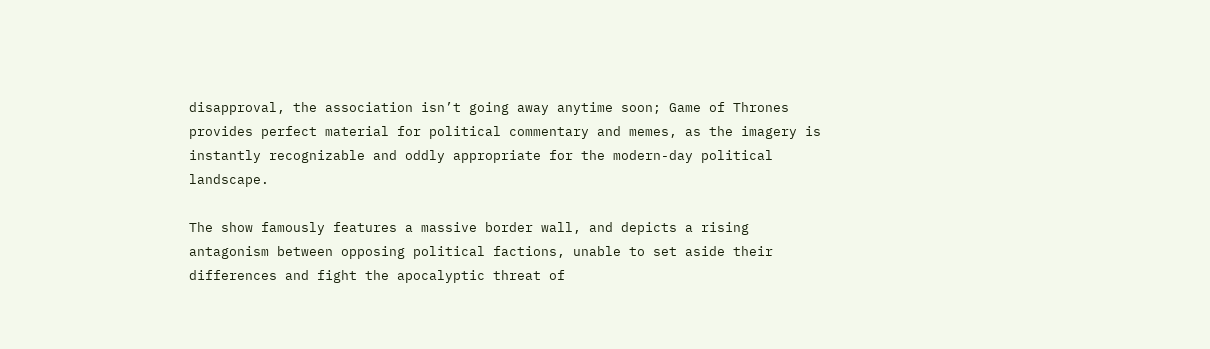disapproval, the association isn’t going away anytime soon; Game of Thrones provides perfect material for political commentary and memes, as the imagery is instantly recognizable and oddly appropriate for the modern-day political landscape.

The show famously features a massive border wall, and depicts a rising antagonism between opposing political factions, unable to set aside their differences and fight the apocalyptic threat of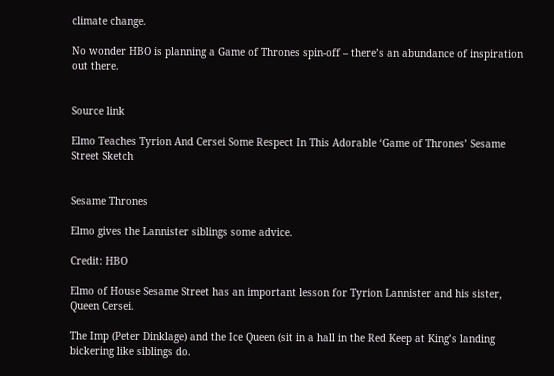climate change.

No wonder HBO is planning a Game of Thrones spin-off – there’s an abundance of inspiration out there.


Source link

Elmo Teaches Tyrion And Cersei Some Respect In This Adorable ‘Game of Thrones’ Sesame Street Sketch


Sesame Thrones

Elmo gives the Lannister siblings some advice.

Credit: HBO

Elmo of House Sesame Street has an important lesson for Tyrion Lannister and his sister, Queen Cersei.

The Imp (Peter Dinklage) and the Ice Queen (sit in a hall in the Red Keep at King’s landing bickering like siblings do.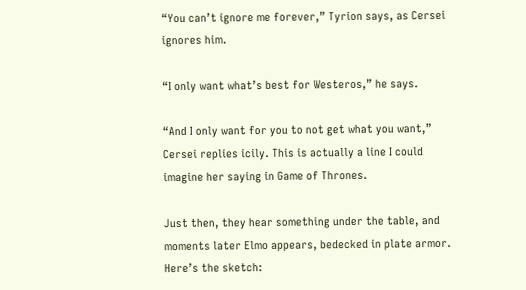“You can’t ignore me forever,” Tyrion says, as Cersei ignores him.

“I only want what’s best for Westeros,” he says.

“And I only want for you to not get what you want,” Cersei replies icily. This is actually a line I could imagine her saying in Game of Thrones.

Just then, they hear something under the table, and moments later Elmo appears, bedecked in plate armor. Here’s the sketch: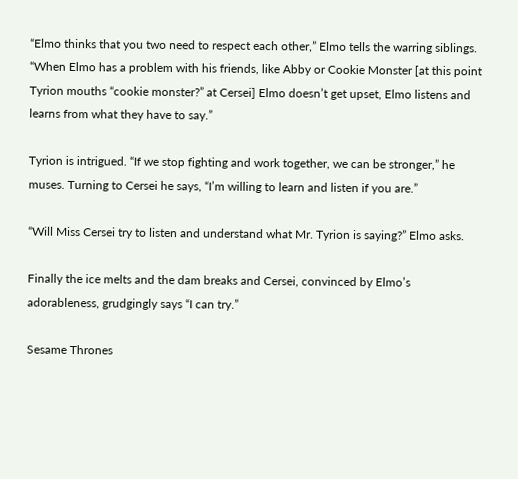“Elmo thinks that you two need to respect each other,” Elmo tells the warring siblings. “When Elmo has a problem with his friends, like Abby or Cookie Monster [at this point Tyrion mouths “cookie monster?” at Cersei] Elmo doesn’t get upset, Elmo listens and learns from what they have to say.”

Tyrion is intrigued. “If we stop fighting and work together, we can be stronger,” he muses. Turning to Cersei he says, “I’m willing to learn and listen if you are.”

“Will Miss Cersei try to listen and understand what Mr. Tyrion is saying?” Elmo asks.

Finally the ice melts and the dam breaks and Cersei, convinced by Elmo’s adorableness, grudgingly says “I can try.”

Sesame Thrones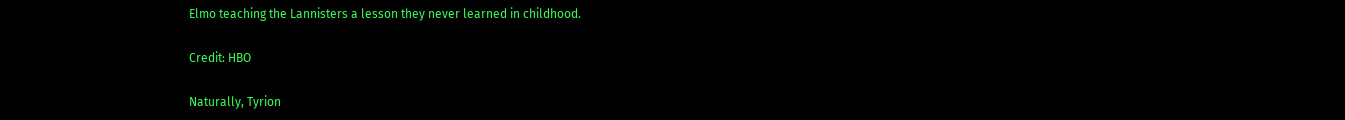Elmo teaching the Lannisters a lesson they never learned in childhood.

Credit: HBO

Naturally, Tyrion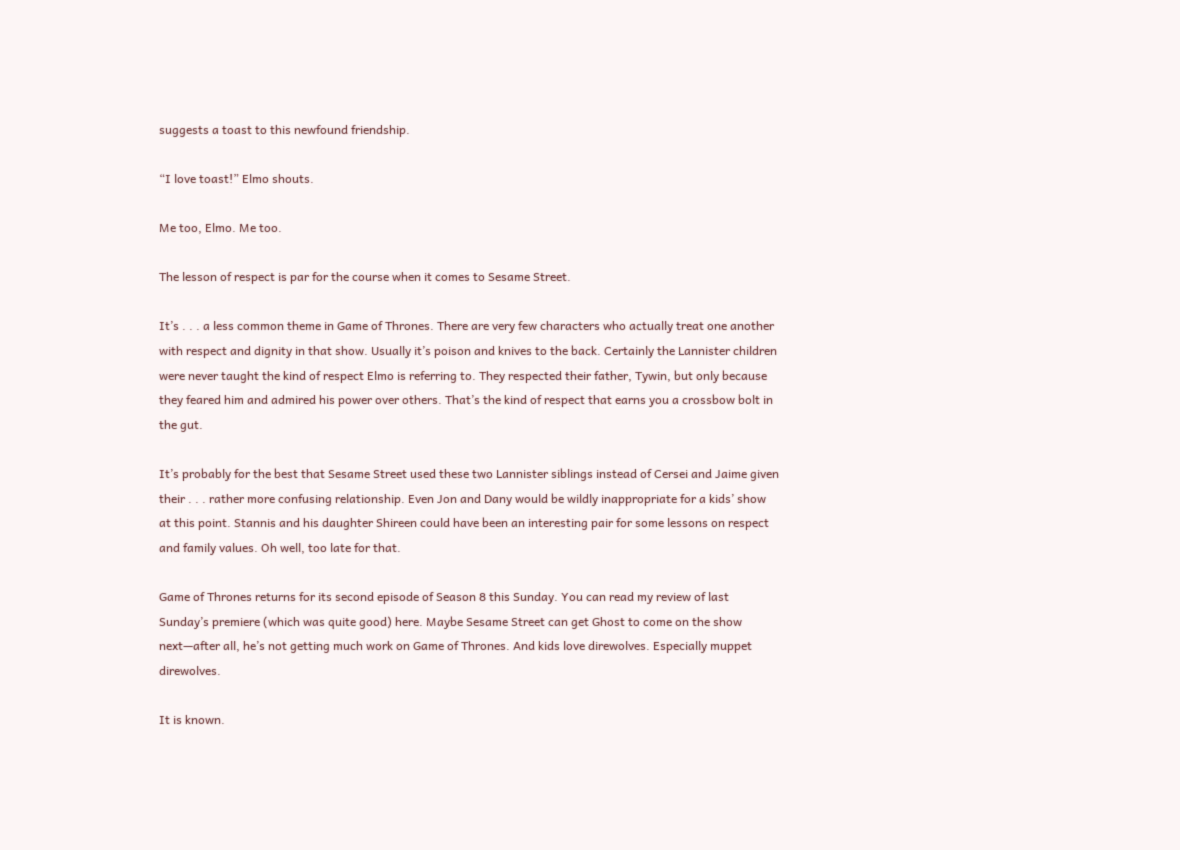suggests a toast to this newfound friendship.

“I love toast!” Elmo shouts.

Me too, Elmo. Me too.

The lesson of respect is par for the course when it comes to Sesame Street.

It’s . . . a less common theme in Game of Thrones. There are very few characters who actually treat one another with respect and dignity in that show. Usually it’s poison and knives to the back. Certainly the Lannister children were never taught the kind of respect Elmo is referring to. They respected their father, Tywin, but only because they feared him and admired his power over others. That’s the kind of respect that earns you a crossbow bolt in the gut.

It’s probably for the best that Sesame Street used these two Lannister siblings instead of Cersei and Jaime given their . . . rather more confusing relationship. Even Jon and Dany would be wildly inappropriate for a kids’ show at this point. Stannis and his daughter Shireen could have been an interesting pair for some lessons on respect and family values. Oh well, too late for that.

Game of Thrones returns for its second episode of Season 8 this Sunday. You can read my review of last Sunday’s premiere (which was quite good) here. Maybe Sesame Street can get Ghost to come on the show next—after all, he’s not getting much work on Game of Thrones. And kids love direwolves. Especially muppet direwolves.

It is known.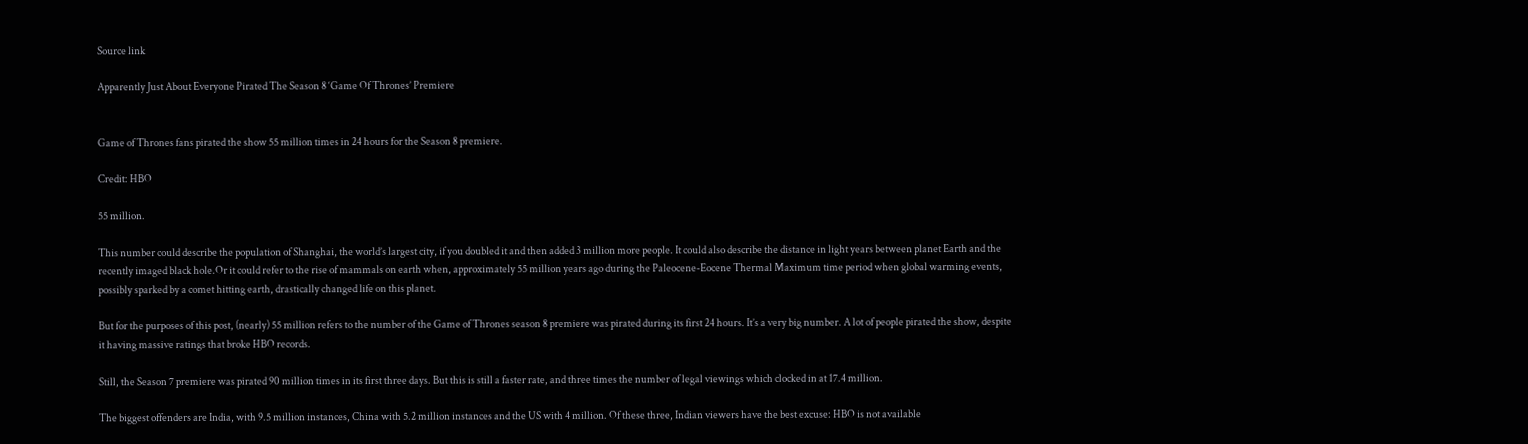Source link

Apparently Just About Everyone Pirated The Season 8 ‘Game Of Thrones’ Premiere


Game of Thrones fans pirated the show 55 million times in 24 hours for the Season 8 premiere.

Credit: HBO

55 million.

This number could describe the population of Shanghai, the world’s largest city, if you doubled it and then added 3 million more people. It could also describe the distance in light years between planet Earth and the recently imaged black hole.Or it could refer to the rise of mammals on earth when, approximately 55 million years ago during the Paleocene-Eocene Thermal Maximum time period when global warming events, possibly sparked by a comet hitting earth, drastically changed life on this planet.

But for the purposes of this post, (nearly) 55 million refers to the number of the Game of Thrones season 8 premiere was pirated during its first 24 hours. It’s a very big number. A lot of people pirated the show, despite it having massive ratings that broke HBO records.

Still, the Season 7 premiere was pirated 90 million times in its first three days. But this is still a faster rate, and three times the number of legal viewings which clocked in at 17.4 million.

The biggest offenders are India, with 9.5 million instances, China with 5.2 million instances and the US with 4 million. Of these three, Indian viewers have the best excuse: HBO is not available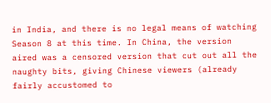in India, and there is no legal means of watching Season 8 at this time. In China, the version aired was a censored version that cut out all the naughty bits, giving Chinese viewers (already fairly accustomed to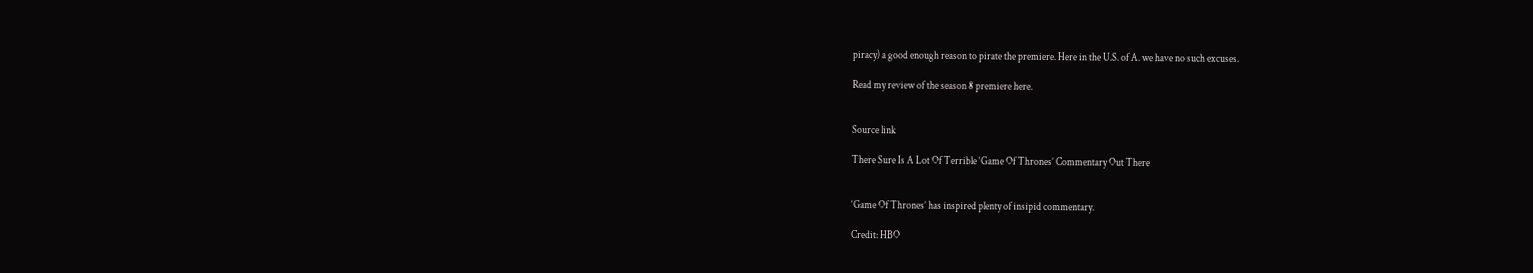piracy) a good enough reason to pirate the premiere. Here in the U.S. of A. we have no such excuses.

Read my review of the season 8 premiere here.


Source link

There Sure Is A Lot Of Terrible ‘Game Of Thrones’ Commentary Out There


‘Game Of Thrones’ has inspired plenty of insipid commentary.

Credit: HBO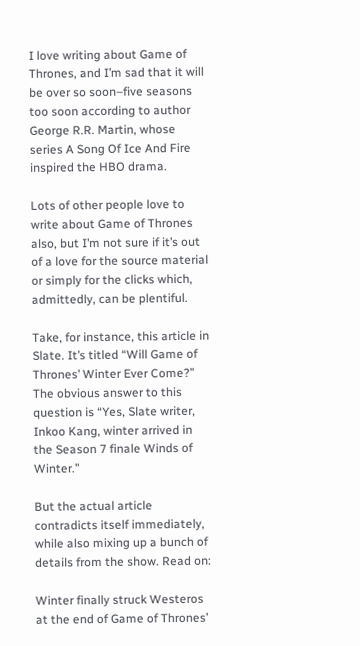I love writing about Game of Thrones, and I’m sad that it will be over so soon–five seasons too soon according to author George R.R. Martin, whose series A Song Of Ice And Fire inspired the HBO drama.

Lots of other people love to write about Game of Thrones also, but I’m not sure if it’s out of a love for the source material or simply for the clicks which, admittedly, can be plentiful.

Take, for instance, this article in Slate. It’s titled “Will Game of Thrones’ Winter Ever Come?” The obvious answer to this question is “Yes, Slate writer, Inkoo Kang, winter arrived in the Season 7 finale Winds of Winter.”

But the actual article contradicts itself immediately, while also mixing up a bunch of details from the show. Read on:

Winter finally struck Westeros at the end of Game of Thrones’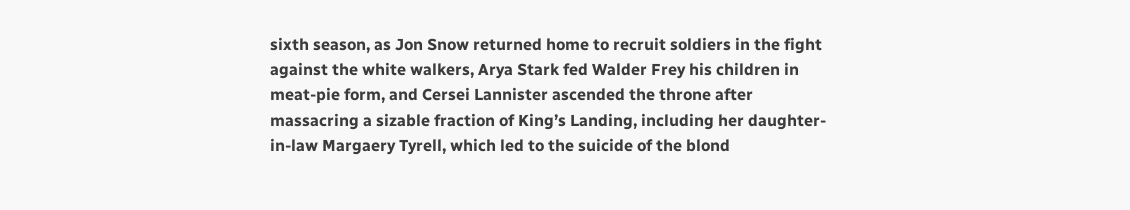sixth season, as Jon Snow returned home to recruit soldiers in the fight against the white walkers, Arya Stark fed Walder Frey his children in meat-pie form, and Cersei Lannister ascended the throne after massacring a sizable fraction of King’s Landing, including her daughter-in-law Margaery Tyrell, which led to the suicide of the blond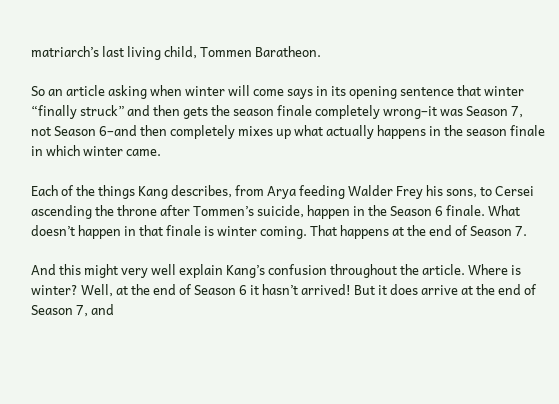matriarch’s last living child, Tommen Baratheon.

So an article asking when winter will come says in its opening sentence that winter “finally struck” and then gets the season finale completely wrong–it was Season 7, not Season 6–and then completely mixes up what actually happens in the season finale in which winter came.

Each of the things Kang describes, from Arya feeding Walder Frey his sons, to Cersei ascending the throne after Tommen’s suicide, happen in the Season 6 finale. What doesn’t happen in that finale is winter coming. That happens at the end of Season 7.

And this might very well explain Kang’s confusion throughout the article. Where is winter? Well, at the end of Season 6 it hasn’t arrived! But it does arrive at the end of Season 7, and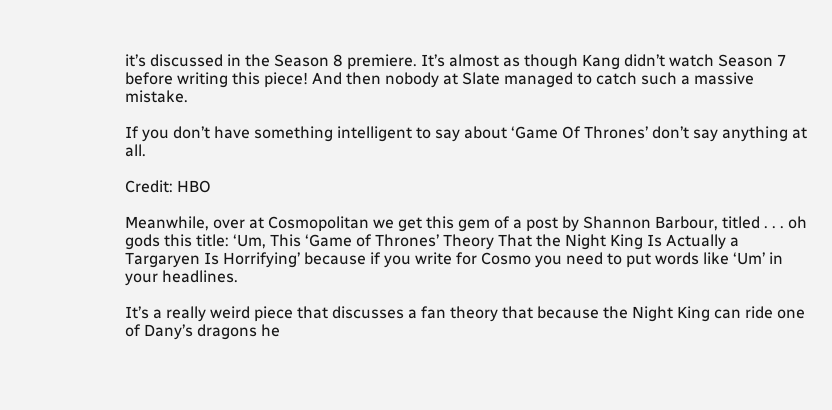it’s discussed in the Season 8 premiere. It’s almost as though Kang didn’t watch Season 7 before writing this piece! And then nobody at Slate managed to catch such a massive mistake.

If you don’t have something intelligent to say about ‘Game Of Thrones’ don’t say anything at all.

Credit: HBO

Meanwhile, over at Cosmopolitan we get this gem of a post by Shannon Barbour, titled . . . oh gods this title: ‘Um, This ‘Game of Thrones’ Theory That the Night King Is Actually a Targaryen Is Horrifying’ because if you write for Cosmo you need to put words like ‘Um’ in your headlines.

It’s a really weird piece that discusses a fan theory that because the Night King can ride one of Dany’s dragons he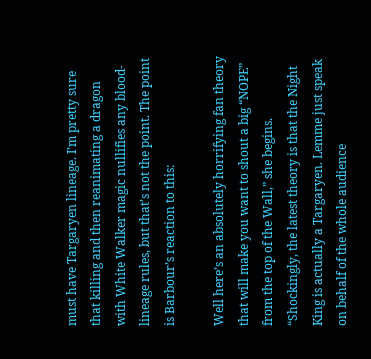must have Targaryen lineage. I’m pretty sure that killing and then reanimating a dragon with White Walker magic nullifies any blood-lineage rules, but that’s not the point. The point is Barbour’s reaction to this:

Well here’s an absolutely horrifying fan theory that will make you want to shout a big “NOPE” from the top of the Wall,” she begins. “Shockingly, the latest theory is that the Night King is actually a Targaryen. Lemme just speak on behalf of the whole audience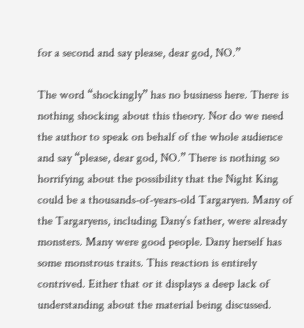for a second and say please, dear god, NO.”

The word “shockingly” has no business here. There is nothing shocking about this theory. Nor do we need the author to speak on behalf of the whole audience and say “please, dear god, NO.” There is nothing so horrifying about the possibility that the Night King could be a thousands-of-years-old Targaryen. Many of the Targaryens, including Dany’s father, were already monsters. Many were good people. Dany herself has some monstrous traits. This reaction is entirely contrived. Either that or it displays a deep lack of understanding about the material being discussed.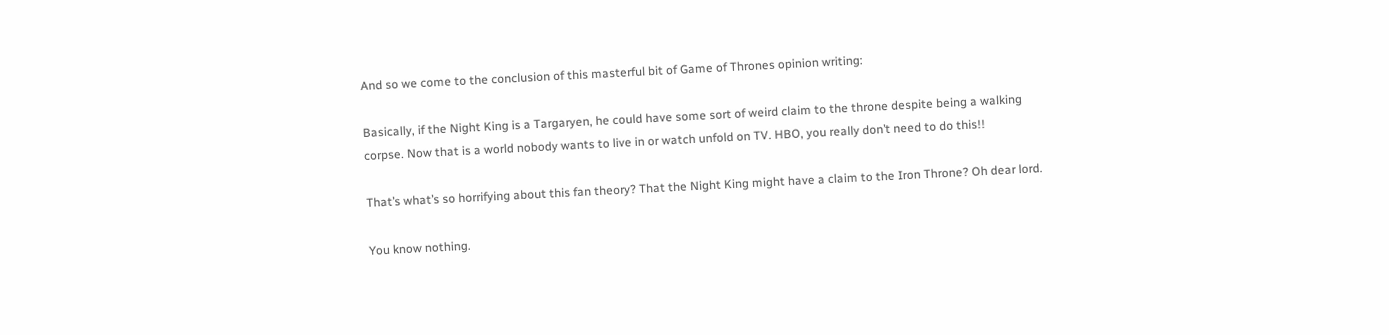And so we come to the conclusion of this masterful bit of Game of Thrones opinion writing:

Basically, if the Night King is a Targaryen, he could have some sort of weird claim to the throne despite being a walking corpse. Now that is a world nobody wants to live in or watch unfold on TV. HBO, you really don’t need to do this!!

That’s what’s so horrifying about this fan theory? That the Night King might have a claim to the Iron Throne? Oh dear lord.

You know nothing.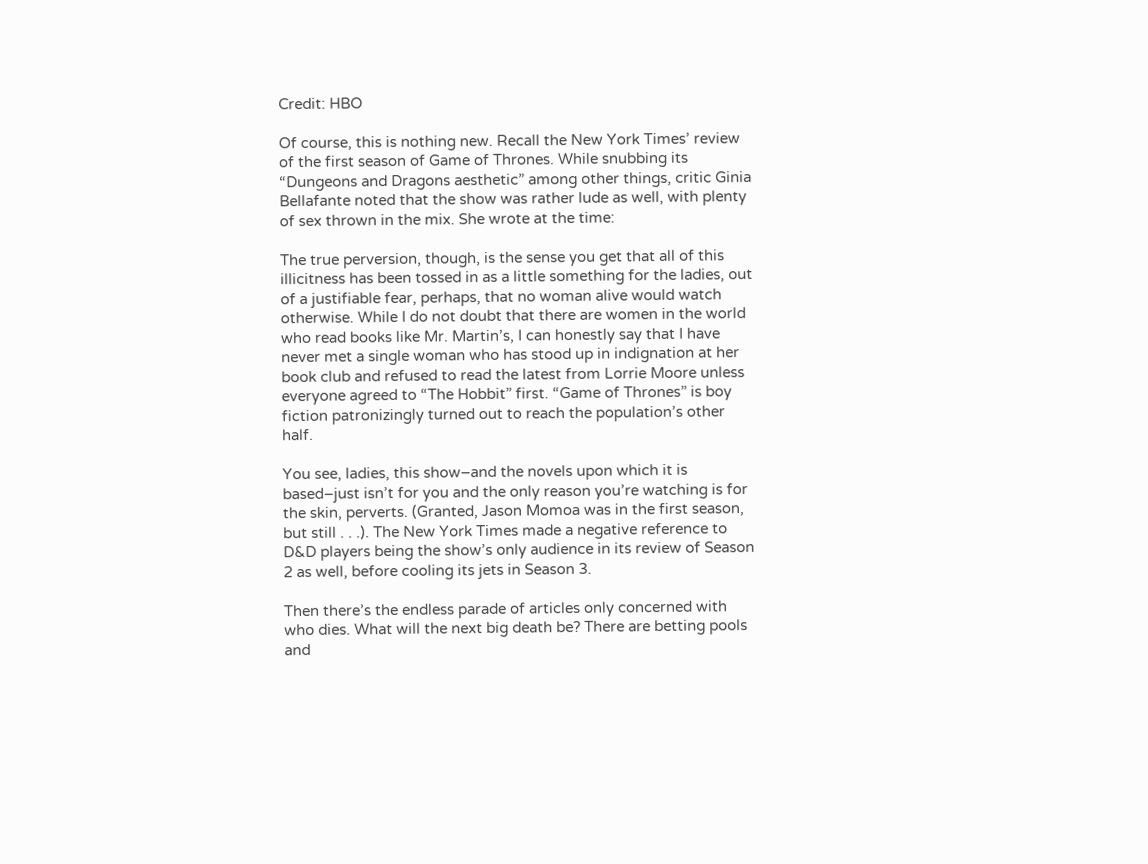Credit: HBO

Of course, this is nothing new. Recall the New York Times’ review of the first season of Game of Thrones. While snubbing its “Dungeons and Dragons aesthetic” among other things, critic Ginia Bellafante noted that the show was rather lude as well, with plenty of sex thrown in the mix. She wrote at the time:

The true perversion, though, is the sense you get that all of this illicitness has been tossed in as a little something for the ladies, out of a justifiable fear, perhaps, that no woman alive would watch otherwise. While I do not doubt that there are women in the world who read books like Mr. Martin’s, I can honestly say that I have never met a single woman who has stood up in indignation at her book club and refused to read the latest from Lorrie Moore unless everyone agreed to “The Hobbit” first. “Game of Thrones” is boy fiction patronizingly turned out to reach the population’s other half.

You see, ladies, this show–and the novels upon which it is based–just isn’t for you and the only reason you’re watching is for the skin, perverts. (Granted, Jason Momoa was in the first season, but still . . .). The New York Times made a negative reference to D&D players being the show’s only audience in its review of Season 2 as well, before cooling its jets in Season 3.

Then there’s the endless parade of articles only concerned with who dies. What will the next big death be? There are betting pools and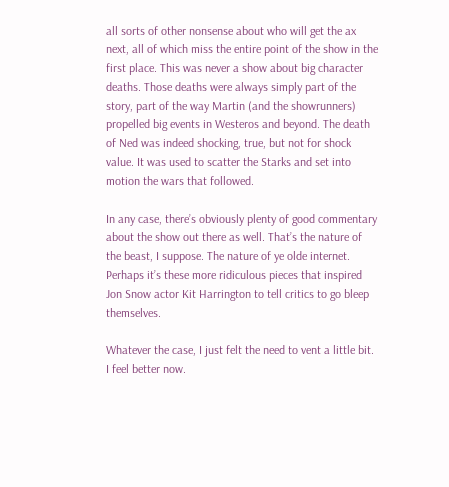all sorts of other nonsense about who will get the ax next, all of which miss the entire point of the show in the first place. This was never a show about big character deaths. Those deaths were always simply part of the story, part of the way Martin (and the showrunners) propelled big events in Westeros and beyond. The death of Ned was indeed shocking, true, but not for shock value. It was used to scatter the Starks and set into motion the wars that followed.

In any case, there’s obviously plenty of good commentary about the show out there as well. That’s the nature of the beast, I suppose. The nature of ye olde internet. Perhaps it’s these more ridiculous pieces that inspired Jon Snow actor Kit Harrington to tell critics to go bleep themselves.

Whatever the case, I just felt the need to vent a little bit. I feel better now.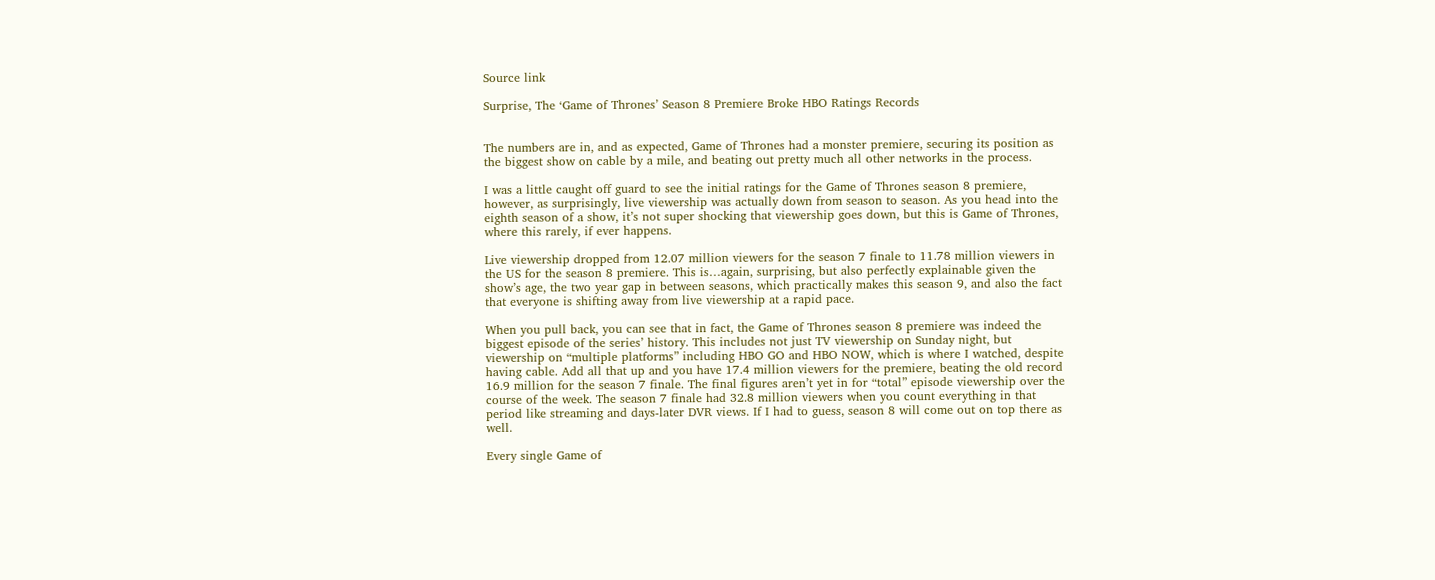Source link

Surprise, The ‘Game of Thrones’ Season 8 Premiere Broke HBO Ratings Records


The numbers are in, and as expected, Game of Thrones had a monster premiere, securing its position as the biggest show on cable by a mile, and beating out pretty much all other networks in the process.

I was a little caught off guard to see the initial ratings for the Game of Thrones season 8 premiere, however, as surprisingly, live viewership was actually down from season to season. As you head into the eighth season of a show, it’s not super shocking that viewership goes down, but this is Game of Thrones, where this rarely, if ever happens.

Live viewership dropped from 12.07 million viewers for the season 7 finale to 11.78 million viewers in the US for the season 8 premiere. This is…again, surprising, but also perfectly explainable given the show’s age, the two year gap in between seasons, which practically makes this season 9, and also the fact that everyone is shifting away from live viewership at a rapid pace.

When you pull back, you can see that in fact, the Game of Thrones season 8 premiere was indeed the biggest episode of the series’ history. This includes not just TV viewership on Sunday night, but viewership on “multiple platforms” including HBO GO and HBO NOW, which is where I watched, despite having cable. Add all that up and you have 17.4 million viewers for the premiere, beating the old record 16.9 million for the season 7 finale. The final figures aren’t yet in for “total” episode viewership over the course of the week. The season 7 finale had 32.8 million viewers when you count everything in that period like streaming and days-later DVR views. If I had to guess, season 8 will come out on top there as well.

Every single Game of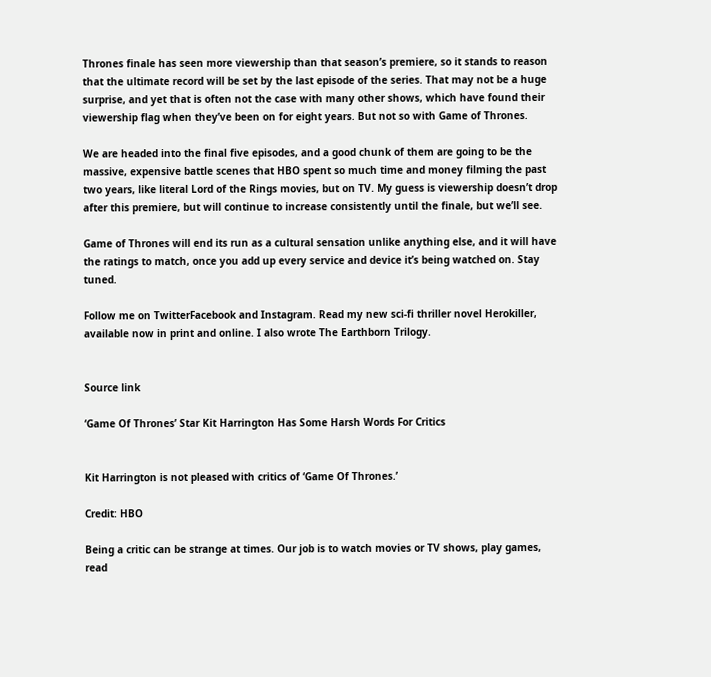Thrones finale has seen more viewership than that season’s premiere, so it stands to reason that the ultimate record will be set by the last episode of the series. That may not be a huge surprise, and yet that is often not the case with many other shows, which have found their viewership flag when they’ve been on for eight years. But not so with Game of Thrones.

We are headed into the final five episodes, and a good chunk of them are going to be the massive, expensive battle scenes that HBO spent so much time and money filming the past two years, like literal Lord of the Rings movies, but on TV. My guess is viewership doesn’t drop after this premiere, but will continue to increase consistently until the finale, but we’ll see.

Game of Thrones will end its run as a cultural sensation unlike anything else, and it will have the ratings to match, once you add up every service and device it’s being watched on. Stay tuned.

Follow me on TwitterFacebook and Instagram. Read my new sci-fi thriller novel Herokiller, available now in print and online. I also wrote The Earthborn Trilogy.


Source link

‘Game Of Thrones’ Star Kit Harrington Has Some Harsh Words For Critics


Kit Harrington is not pleased with critics of ‘Game Of Thrones.’

Credit: HBO

Being a critic can be strange at times. Our job is to watch movies or TV shows, play games, read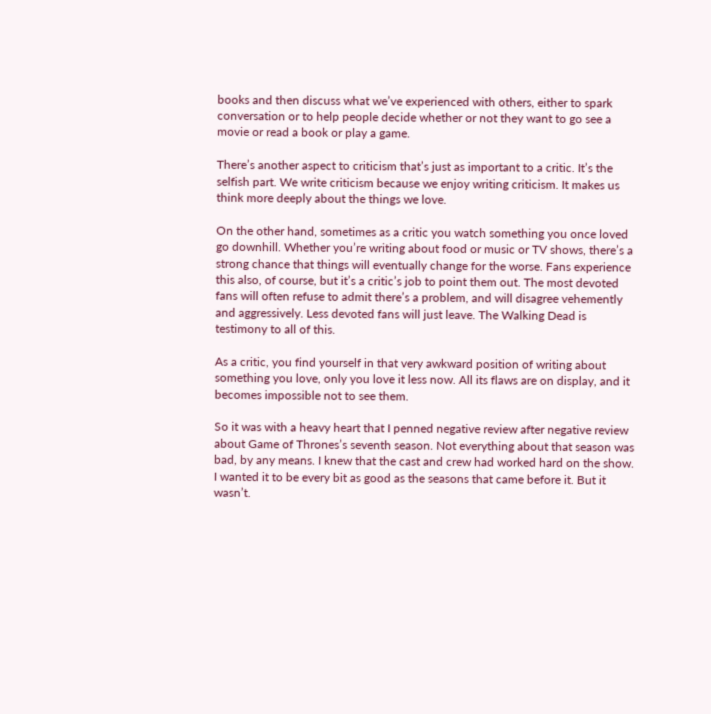books and then discuss what we’ve experienced with others, either to spark conversation or to help people decide whether or not they want to go see a movie or read a book or play a game.

There’s another aspect to criticism that’s just as important to a critic. It’s the selfish part. We write criticism because we enjoy writing criticism. It makes us think more deeply about the things we love.

On the other hand, sometimes as a critic you watch something you once loved go downhill. Whether you’re writing about food or music or TV shows, there’s a strong chance that things will eventually change for the worse. Fans experience this also, of course, but it’s a critic’s job to point them out. The most devoted fans will often refuse to admit there’s a problem, and will disagree vehemently and aggressively. Less devoted fans will just leave. The Walking Dead is testimony to all of this.

As a critic, you find yourself in that very awkward position of writing about something you love, only you love it less now. All its flaws are on display, and it becomes impossible not to see them.

So it was with a heavy heart that I penned negative review after negative review about Game of Thrones’s seventh season. Not everything about that season was bad, by any means. I knew that the cast and crew had worked hard on the show. I wanted it to be every bit as good as the seasons that came before it. But it wasn’t.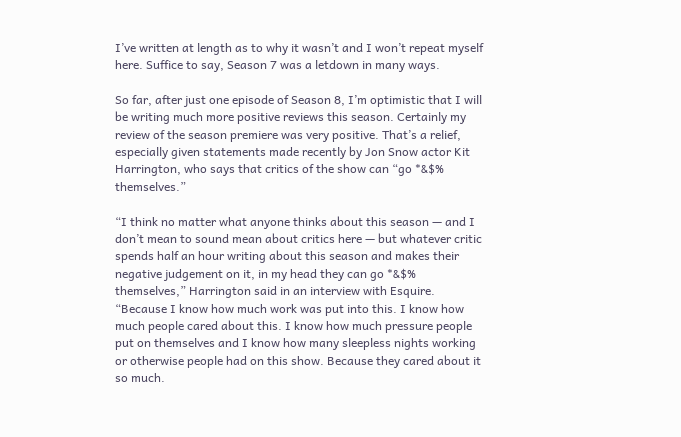I’ve written at length as to why it wasn’t and I won’t repeat myself here. Suffice to say, Season 7 was a letdown in many ways.

So far, after just one episode of Season 8, I’m optimistic that I will be writing much more positive reviews this season. Certainly my review of the season premiere was very positive. That’s a relief, especially given statements made recently by Jon Snow actor Kit Harrington, who says that critics of the show can “go *&$% themselves.”

“I think no matter what anyone thinks about this season — and I don’t mean to sound mean about critics here — but whatever critic spends half an hour writing about this season and makes their negative judgement on it, in my head they can go *&$% themselves,” Harrington said in an interview with Esquire. “Because I know how much work was put into this. I know how much people cared about this. I know how much pressure people put on themselves and I know how many sleepless nights working or otherwise people had on this show. Because they cared about it so much.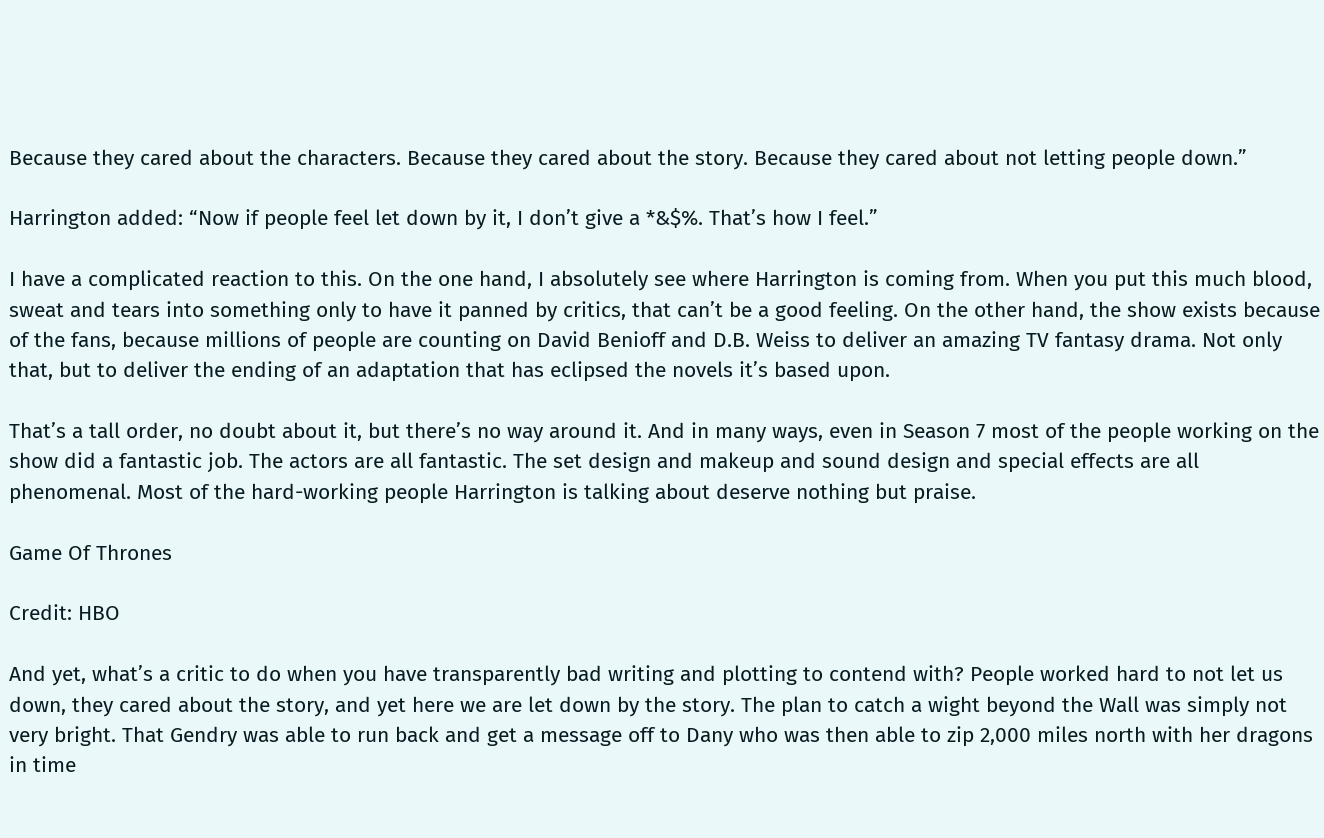Because they cared about the characters. Because they cared about the story. Because they cared about not letting people down.”

Harrington added: “Now if people feel let down by it, I don’t give a *&$%. That’s how I feel.”

I have a complicated reaction to this. On the one hand, I absolutely see where Harrington is coming from. When you put this much blood, sweat and tears into something only to have it panned by critics, that can’t be a good feeling. On the other hand, the show exists because of the fans, because millions of people are counting on David Benioff and D.B. Weiss to deliver an amazing TV fantasy drama. Not only that, but to deliver the ending of an adaptation that has eclipsed the novels it’s based upon.

That’s a tall order, no doubt about it, but there’s no way around it. And in many ways, even in Season 7 most of the people working on the show did a fantastic job. The actors are all fantastic. The set design and makeup and sound design and special effects are all phenomenal. Most of the hard-working people Harrington is talking about deserve nothing but praise.

Game Of Thrones

Credit: HBO

And yet, what’s a critic to do when you have transparently bad writing and plotting to contend with? People worked hard to not let us down, they cared about the story, and yet here we are let down by the story. The plan to catch a wight beyond the Wall was simply not very bright. That Gendry was able to run back and get a message off to Dany who was then able to zip 2,000 miles north with her dragons in time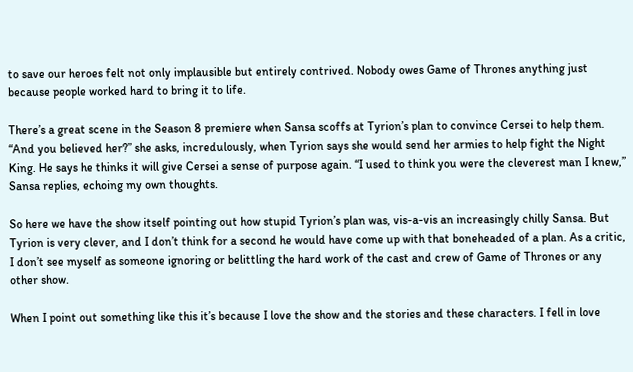to save our heroes felt not only implausible but entirely contrived. Nobody owes Game of Thrones anything just because people worked hard to bring it to life.

There’s a great scene in the Season 8 premiere when Sansa scoffs at Tyrion’s plan to convince Cersei to help them. “And you believed her?” she asks, incredulously, when Tyrion says she would send her armies to help fight the Night King. He says he thinks it will give Cersei a sense of purpose again. “I used to think you were the cleverest man I knew,” Sansa replies, echoing my own thoughts.

So here we have the show itself pointing out how stupid Tyrion’s plan was, vis-a-vis an increasingly chilly Sansa. But Tyrion is very clever, and I don’t think for a second he would have come up with that boneheaded of a plan. As a critic, I don’t see myself as someone ignoring or belittling the hard work of the cast and crew of Game of Thrones or any other show.

When I point out something like this it’s because I love the show and the stories and these characters. I fell in love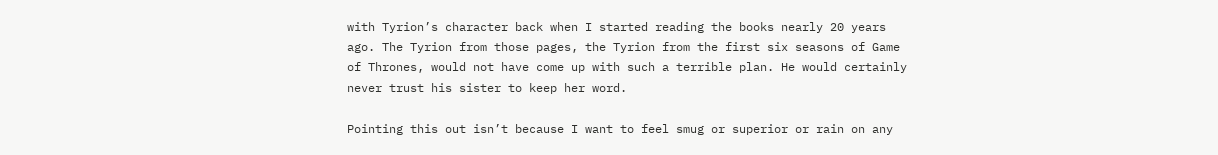with Tyrion’s character back when I started reading the books nearly 20 years ago. The Tyrion from those pages, the Tyrion from the first six seasons of Game of Thrones, would not have come up with such a terrible plan. He would certainly never trust his sister to keep her word.

Pointing this out isn’t because I want to feel smug or superior or rain on any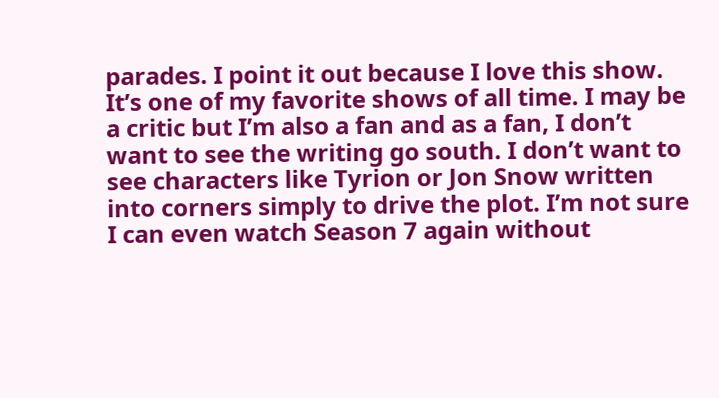parades. I point it out because I love this show. It’s one of my favorite shows of all time. I may be a critic but I’m also a fan and as a fan, I don’t want to see the writing go south. I don’t want to see characters like Tyrion or Jon Snow written into corners simply to drive the plot. I’m not sure I can even watch Season 7 again without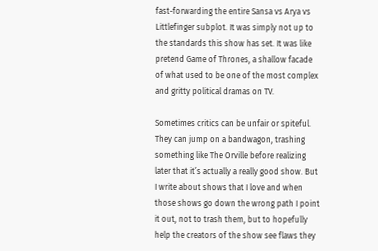fast-forwarding the entire Sansa vs Arya vs Littlefinger subplot. It was simply not up to the standards this show has set. It was like pretend Game of Thrones, a shallow facade of what used to be one of the most complex and gritty political dramas on TV.

Sometimes critics can be unfair or spiteful. They can jump on a bandwagon, trashing something like The Orville before realizing later that it’s actually a really good show. But I write about shows that I love and when those shows go down the wrong path I point it out, not to trash them, but to hopefully help the creators of the show see flaws they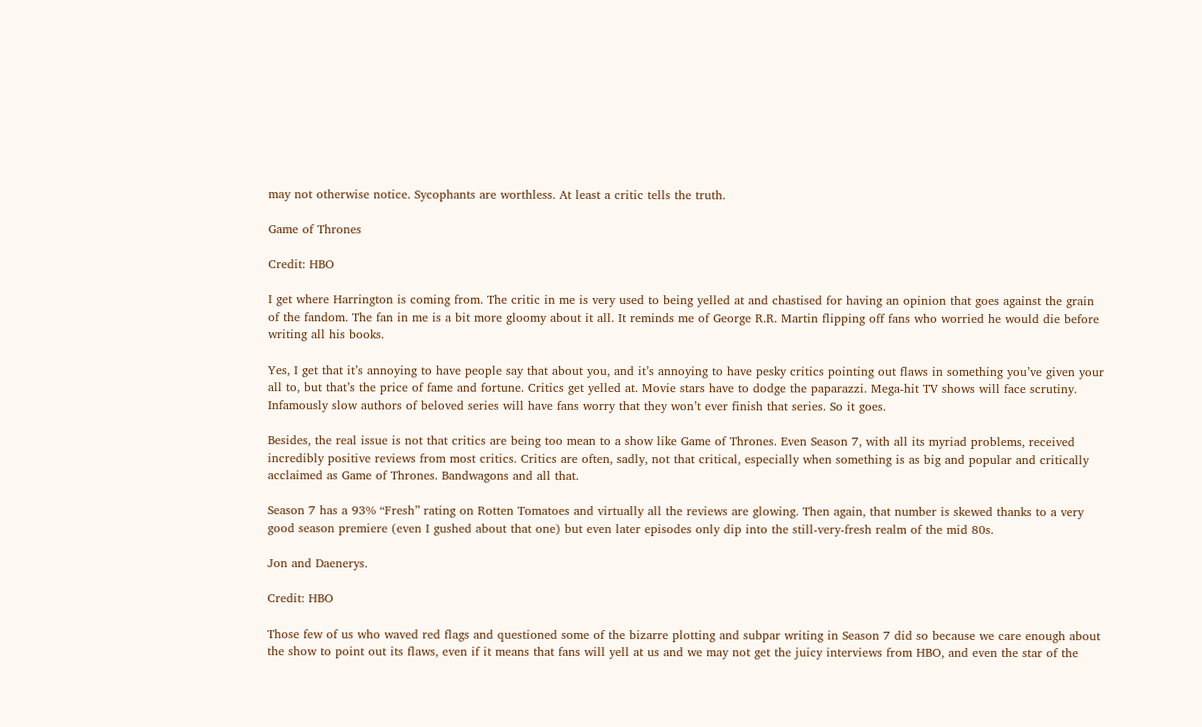may not otherwise notice. Sycophants are worthless. At least a critic tells the truth.

Game of Thrones

Credit: HBO

I get where Harrington is coming from. The critic in me is very used to being yelled at and chastised for having an opinion that goes against the grain of the fandom. The fan in me is a bit more gloomy about it all. It reminds me of George R.R. Martin flipping off fans who worried he would die before writing all his books.

Yes, I get that it’s annoying to have people say that about you, and it’s annoying to have pesky critics pointing out flaws in something you’ve given your all to, but that’s the price of fame and fortune. Critics get yelled at. Movie stars have to dodge the paparazzi. Mega-hit TV shows will face scrutiny. Infamously slow authors of beloved series will have fans worry that they won’t ever finish that series. So it goes.

Besides, the real issue is not that critics are being too mean to a show like Game of Thrones. Even Season 7, with all its myriad problems, received incredibly positive reviews from most critics. Critics are often, sadly, not that critical, especially when something is as big and popular and critically acclaimed as Game of Thrones. Bandwagons and all that.

Season 7 has a 93% “Fresh” rating on Rotten Tomatoes and virtually all the reviews are glowing. Then again, that number is skewed thanks to a very good season premiere (even I gushed about that one) but even later episodes only dip into the still-very-fresh realm of the mid 80s.

Jon and Daenerys.

Credit: HBO

Those few of us who waved red flags and questioned some of the bizarre plotting and subpar writing in Season 7 did so because we care enough about the show to point out its flaws, even if it means that fans will yell at us and we may not get the juicy interviews from HBO, and even the star of the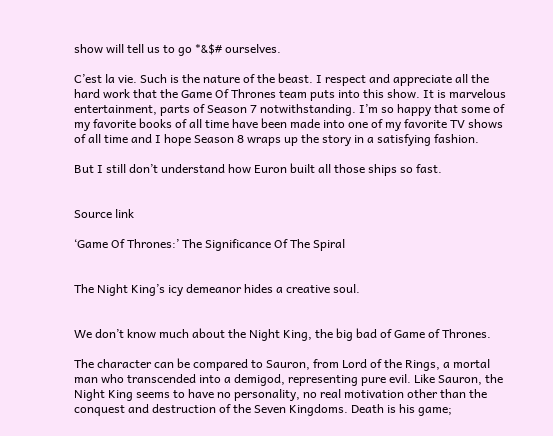show will tell us to go *&$# ourselves.

C’est la vie. Such is the nature of the beast. I respect and appreciate all the hard work that the Game Of Thrones team puts into this show. It is marvelous entertainment, parts of Season 7 notwithstanding. I’m so happy that some of my favorite books of all time have been made into one of my favorite TV shows of all time and I hope Season 8 wraps up the story in a satisfying fashion.

But I still don’t understand how Euron built all those ships so fast.


Source link

‘Game Of Thrones:’ The Significance Of The Spiral


The Night King’s icy demeanor hides a creative soul.


We don’t know much about the Night King, the big bad of Game of Thrones.

The character can be compared to Sauron, from Lord of the Rings, a mortal man who transcended into a demigod, representing pure evil. Like Sauron, the Night King seems to have no personality, no real motivation other than the conquest and destruction of the Seven Kingdoms. Death is his game;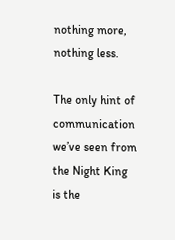nothing more, nothing less.

The only hint of communication we’ve seen from the Night King is the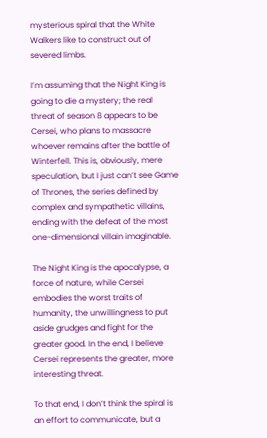mysterious spiral that the White Walkers like to construct out of severed limbs.

I’m assuming that the Night King is going to die a mystery; the real threat of season 8 appears to be Cersei, who plans to massacre whoever remains after the battle of Winterfell. This is, obviously, mere speculation, but I just can’t see Game of Thrones, the series defined by complex and sympathetic villains, ending with the defeat of the most one-dimensional villain imaginable.

The Night King is the apocalypse, a force of nature, while Cersei embodies the worst traits of humanity, the unwillingness to put aside grudges and fight for the greater good. In the end, I believe Cersei represents the greater, more interesting threat.

To that end, I don’t think the spiral is an effort to communicate, but a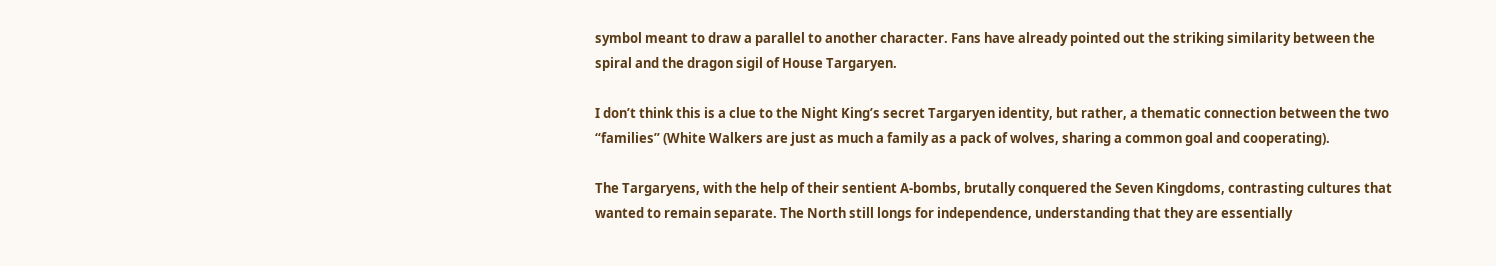symbol meant to draw a parallel to another character. Fans have already pointed out the striking similarity between the spiral and the dragon sigil of House Targaryen.

I don’t think this is a clue to the Night King’s secret Targaryen identity, but rather, a thematic connection between the two “families” (White Walkers are just as much a family as a pack of wolves, sharing a common goal and cooperating).

The Targaryens, with the help of their sentient A-bombs, brutally conquered the Seven Kingdoms, contrasting cultures that wanted to remain separate. The North still longs for independence, understanding that they are essentially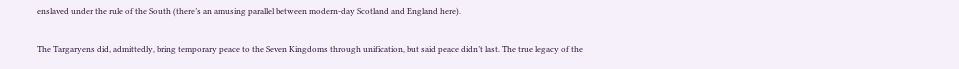enslaved under the rule of the South (there’s an amusing parallel between modern-day Scotland and England here).

The Targaryens did, admittedly, bring temporary peace to the Seven Kingdoms through unification, but said peace didn’t last. The true legacy of the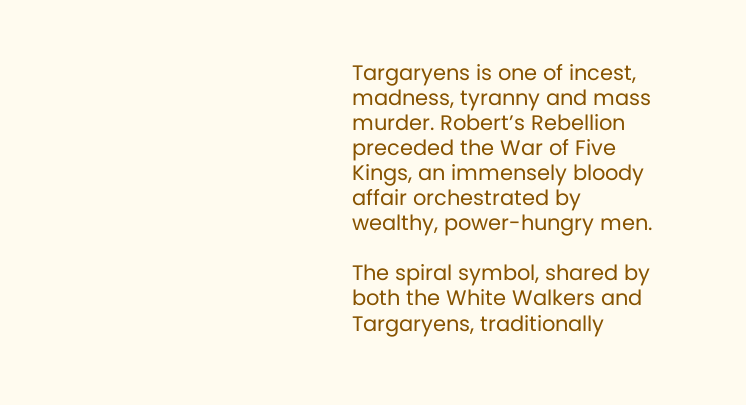Targaryens is one of incest, madness, tyranny and mass murder. Robert’s Rebellion preceded the War of Five Kings, an immensely bloody affair orchestrated by wealthy, power-hungry men.

The spiral symbol, shared by both the White Walkers and Targaryens, traditionally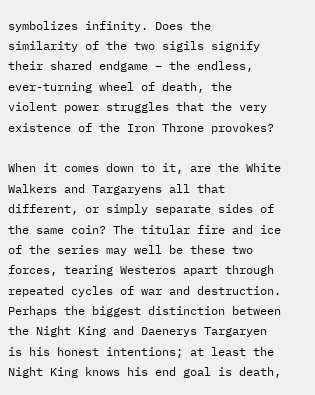symbolizes infinity. Does the similarity of the two sigils signify their shared endgame – the endless, ever-turning wheel of death, the violent power struggles that the very existence of the Iron Throne provokes?

When it comes down to it, are the White Walkers and Targaryens all that different, or simply separate sides of the same coin? The titular fire and ice of the series may well be these two forces, tearing Westeros apart through repeated cycles of war and destruction. Perhaps the biggest distinction between the Night King and Daenerys Targaryen is his honest intentions; at least the Night King knows his end goal is death,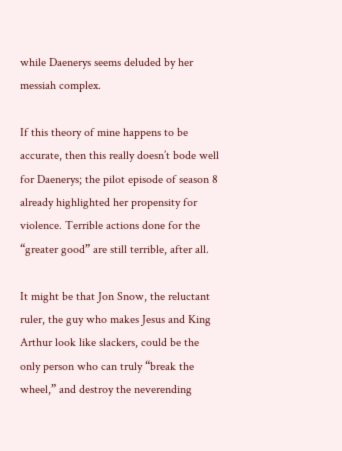while Daenerys seems deluded by her messiah complex.

If this theory of mine happens to be accurate, then this really doesn’t bode well for Daenerys; the pilot episode of season 8 already highlighted her propensity for violence. Terrible actions done for the “greater good” are still terrible, after all.

It might be that Jon Snow, the reluctant ruler, the guy who makes Jesus and King Arthur look like slackers, could be the only person who can truly “break the wheel,” and destroy the neverending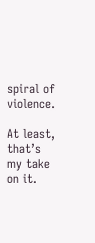spiral of violence.

At least, that’s my take on it.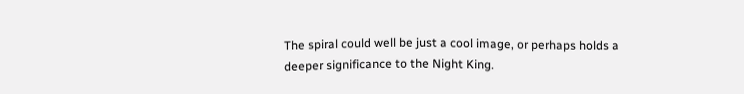The spiral could well be just a cool image, or perhaps holds a deeper significance to the Night King.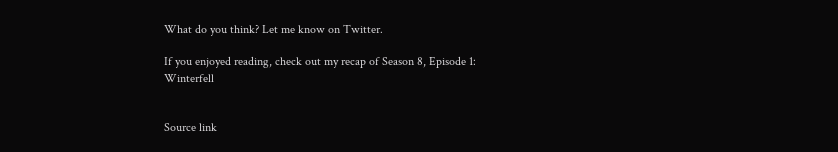What do you think? Let me know on Twitter.

If you enjoyed reading, check out my recap of Season 8, Episode 1: Winterfell


Source link